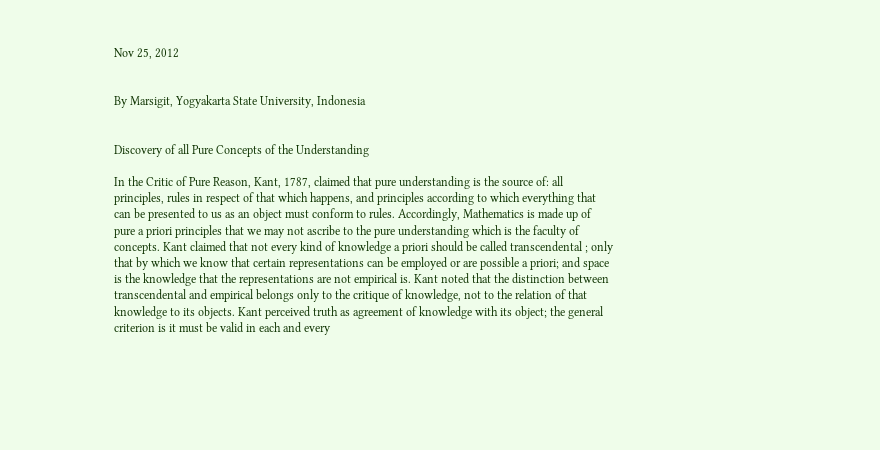Nov 25, 2012


By Marsigit, Yogyakarta State University, Indonesia


Discovery of all Pure Concepts of the Understanding

In the Critic of Pure Reason, Kant, 1787, claimed that pure understanding is the source of: all principles, rules in respect of that which happens, and principles according to which everything that can be presented to us as an object must conform to rules. Accordingly, Mathematics is made up of pure a priori principles that we may not ascribe to the pure understanding which is the faculty of concepts. Kant claimed that not every kind of knowledge a priori should be called transcendental ; only that by which we know that certain representations can be employed or are possible a priori; and space is the knowledge that the representations are not empirical is. Kant noted that the distinction between transcendental and empirical belongs only to the critique of knowledge, not to the relation of that knowledge to its objects. Kant perceived truth as agreement of knowledge with its object; the general criterion is it must be valid in each and every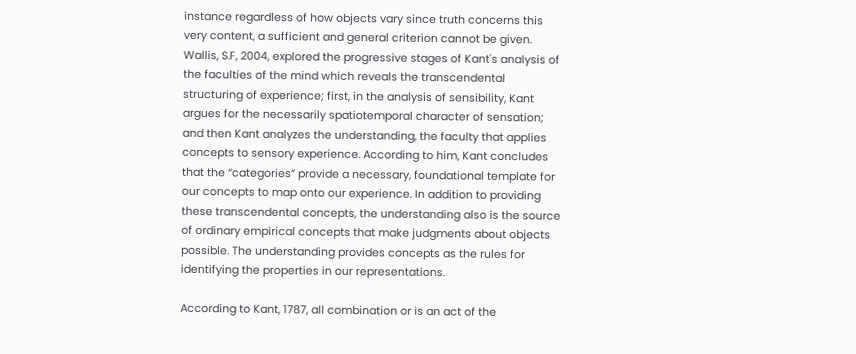instance regardless of how objects vary since truth concerns this very content, a sufficient and general criterion cannot be given. Wallis, S.F, 2004, explored the progressive stages of Kant's analysis of the faculties of the mind which reveals the transcendental structuring of experience; first, in the analysis of sensibility, Kant argues for the necessarily spatiotemporal character of sensation; and then Kant analyzes the understanding, the faculty that applies concepts to sensory experience. According to him, Kant concludes that the “categories” provide a necessary, foundational template for our concepts to map onto our experience. In addition to providing these transcendental concepts, the understanding also is the source of ordinary empirical concepts that make judgments about objects possible. The understanding provides concepts as the rules for identifying the properties in our representations.

According to Kant, 1787, all combination or is an act of the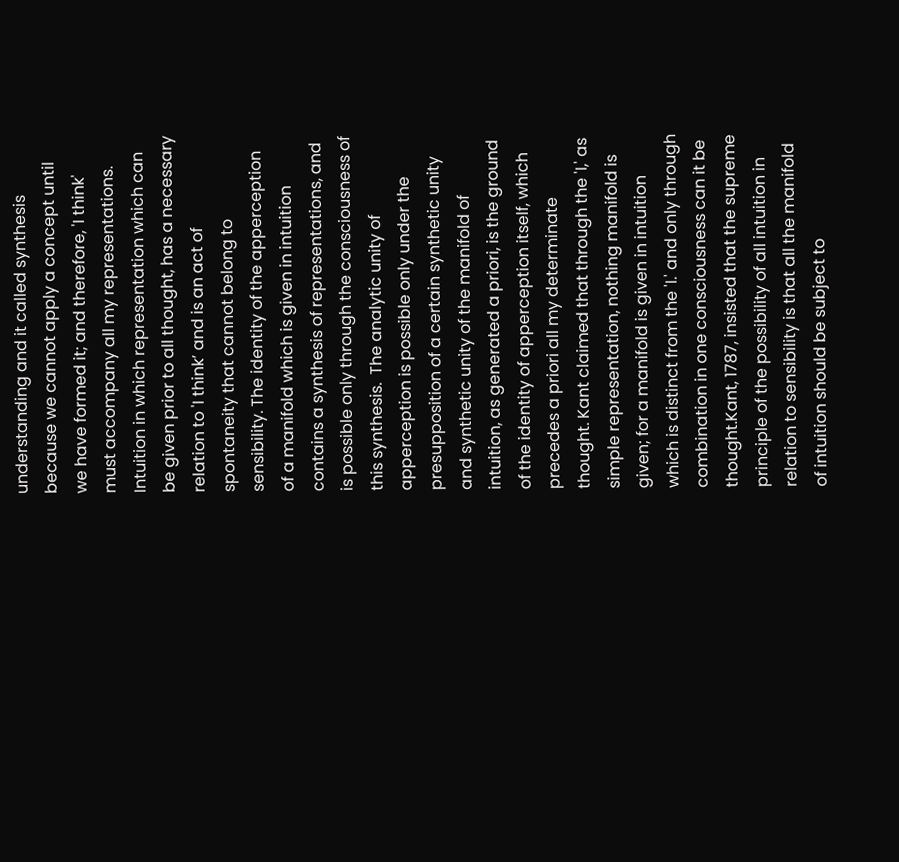understanding and it called synthesis because we cannot apply a concept until we have formed it; and therefore, 'I think' must accompany all my representations. Intuition in which representation which can be given prior to all thought, has a necessary relation to 'I think’ and is an act of spontaneity that cannot belong to sensibility. The identity of the apperception of a manifold which is given in intuition contains a synthesis of representations, and is possible only through the consciousness of this synthesis.  The analytic unity of apperception is possible only under the presupposition of a certain synthetic unity and synthetic unity of the manifold of intuition, as generated a priori, is the ground of the identity of apperception itself, which precedes a priori all my determinate thought. Kant claimed that through the 'I,' as simple representation, nothing manifold is given; for a manifold is given in intuition which is distinct from the 'I.' and only through combination in one consciousness can it be thought.Kant, 1787, insisted that the supreme principle of the possibility of all intuition in relation to sensibility is that all the manifold of intuition should be subject to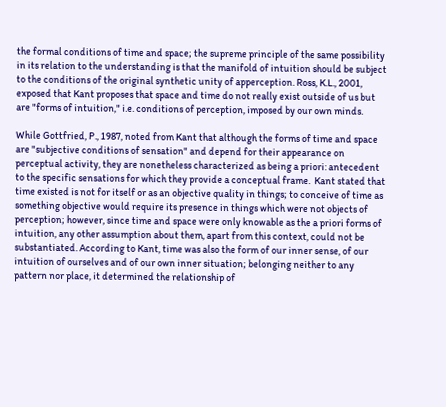the formal conditions of time and space; the supreme principle of the same possibility in its relation to the understanding is that the manifold of intuition should be subject to the conditions of the original synthetic unity of apperception. Ross, K.L., 2001, exposed that Kant proposes that space and time do not really exist outside of us but are "forms of intuition," i.e. conditions of perception, imposed by our own minds.

While Gottfried, P., 1987, noted from Kant that although the forms of time and space are "subjective conditions of sensation" and depend for their appearance on perceptual activity, they are nonetheless characterized as being a priori: antecedent to the specific sensations for which they provide a conceptual frame.  Kant stated that time existed is not for itself or as an objective quality in things; to conceive of time as something objective would require its presence in things which were not objects of perception; however, since time and space were only knowable as the a priori forms of intuition, any other assumption about them, apart from this context, could not be substantiated. According to Kant, time was also the form of our inner sense, of our intuition of ourselves and of our own inner situation; belonging neither to any pattern nor place, it determined the relationship of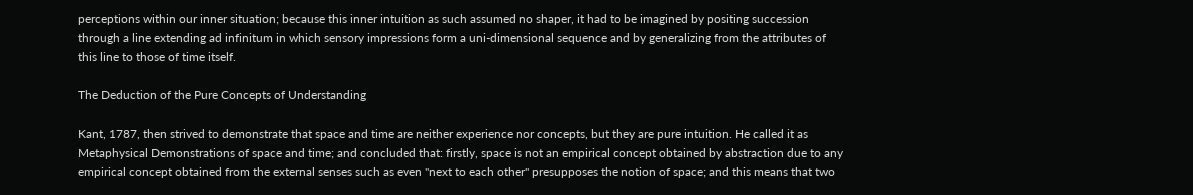perceptions within our inner situation; because this inner intuition as such assumed no shaper, it had to be imagined by positing succession through a line extending ad infinitum in which sensory impressions form a uni-dimensional sequence and by generalizing from the attributes of this line to those of time itself.

The Deduction of the Pure Concepts of Understanding

Kant, 1787, then strived to demonstrate that space and time are neither experience nor concepts, but they are pure intuition. He called it as Metaphysical Demonstrations of space and time; and concluded that: firstly, space is not an empirical concept obtained by abstraction due to any empirical concept obtained from the external senses such as even "next to each other" presupposes the notion of space; and this means that two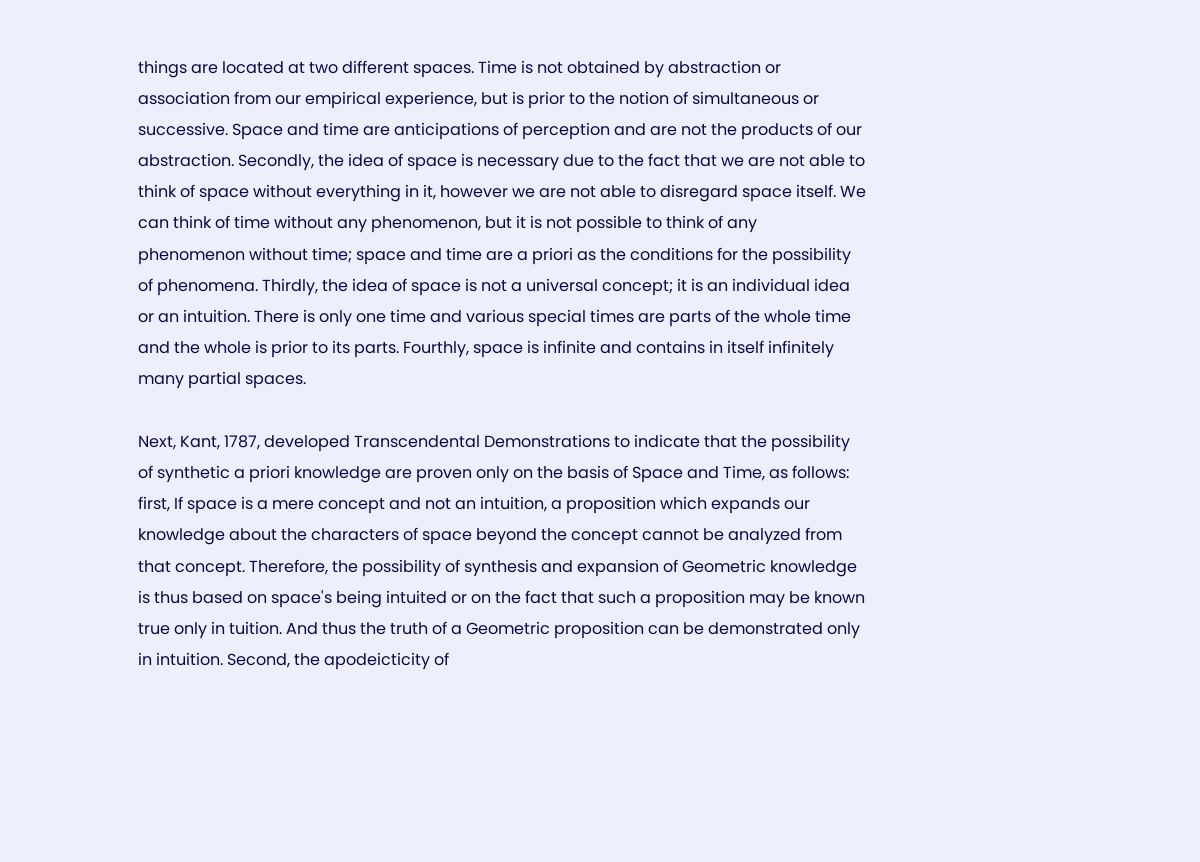things are located at two different spaces. Time is not obtained by abstraction or association from our empirical experience, but is prior to the notion of simultaneous or successive. Space and time are anticipations of perception and are not the products of our abstraction. Secondly, the idea of space is necessary due to the fact that we are not able to think of space without everything in it, however we are not able to disregard space itself. We can think of time without any phenomenon, but it is not possible to think of any phenomenon without time; space and time are a priori as the conditions for the possibility of phenomena. Thirdly, the idea of space is not a universal concept; it is an individual idea or an intuition. There is only one time and various special times are parts of the whole time and the whole is prior to its parts. Fourthly, space is infinite and contains in itself infinitely many partial spaces.

Next, Kant, 1787, developed Transcendental Demonstrations to indicate that the possibility of synthetic a priori knowledge are proven only on the basis of Space and Time, as follows: first, If space is a mere concept and not an intuition, a proposition which expands our knowledge about the characters of space beyond the concept cannot be analyzed from that concept. Therefore, the possibility of synthesis and expansion of Geometric knowledge is thus based on space's being intuited or on the fact that such a proposition may be known true only in tuition. And thus the truth of a Geometric proposition can be demonstrated only in intuition. Second, the apodeicticity of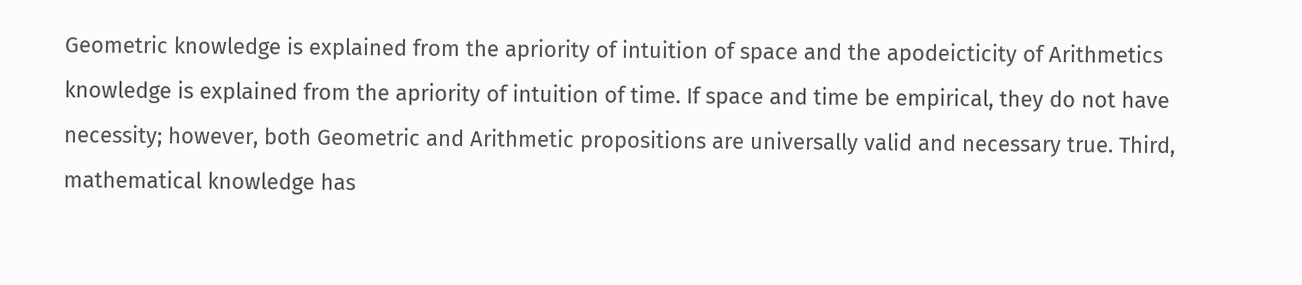Geometric knowledge is explained from the apriority of intuition of space and the apodeicticity of Arithmetics knowledge is explained from the apriority of intuition of time. If space and time be empirical, they do not have necessity; however, both Geometric and Arithmetic propositions are universally valid and necessary true. Third, mathematical knowledge has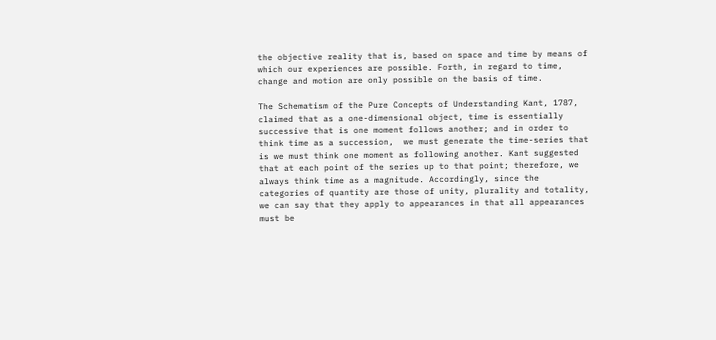the objective reality that is, based on space and time by means of which our experiences are possible. Forth, in regard to time, change and motion are only possible on the basis of time.

The Schematism of the Pure Concepts of Understanding Kant, 1787, claimed that as a one-dimensional object, time is essentially successive that is one moment follows another; and in order to think time as a succession,  we must generate the time-series that is we must think one moment as following another. Kant suggested that at each point of the series up to that point; therefore, we always think time as a magnitude. Accordingly, since the categories of quantity are those of unity, plurality and totality, we can say that they apply to appearances in that all appearances must be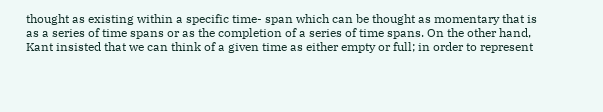thought as existing within a specific time- span which can be thought as momentary that is as a series of time spans or as the completion of a series of time spans. On the other hand, Kant insisted that we can think of a given time as either empty or full; in order to represent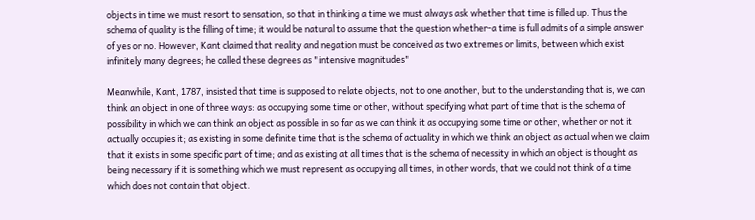objects in time we must resort to sensation, so that in thinking a time we must always ask whether that time is filled up. Thus the schema of quality is the filling of time; it would be natural to assume that the question whether-a time is full admits of a simple answer of yes or no. However, Kant claimed that reality and negation must be conceived as two extremes or limits, between which exist infinitely many degrees; he called these degrees as "intensive magnitudes"

Meanwhile, Kant, 1787, insisted that time is supposed to relate objects, not to one another, but to the understanding that is, we can think an object in one of three ways: as occupying some time or other, without specifying what part of time that is the schema of possibility in which we can think an object as possible in so far as we can think it as occupying some time or other, whether or not it actually occupies it; as existing in some definite time that is the schema of actuality in which we think an object as actual when we claim that it exists in some specific part of time; and as existing at all times that is the schema of necessity in which an object is thought as being necessary if it is something which we must represent as occupying all times, in other words, that we could not think of a time which does not contain that object.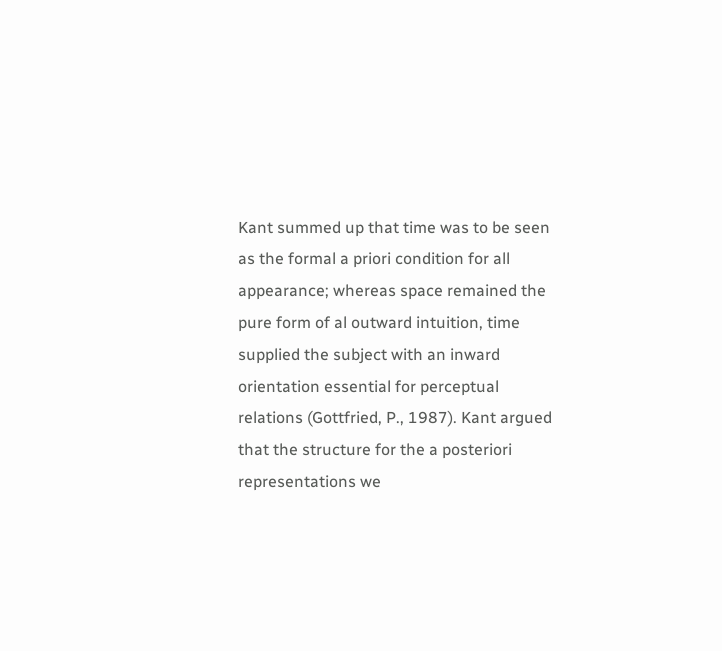Kant summed up that time was to be seen as the formal a priori condition for all appearance; whereas space remained the pure form of al outward intuition, time supplied the subject with an inward orientation essential for perceptual relations (Gottfried, P., 1987). Kant argued that the structure for the a posteriori representations we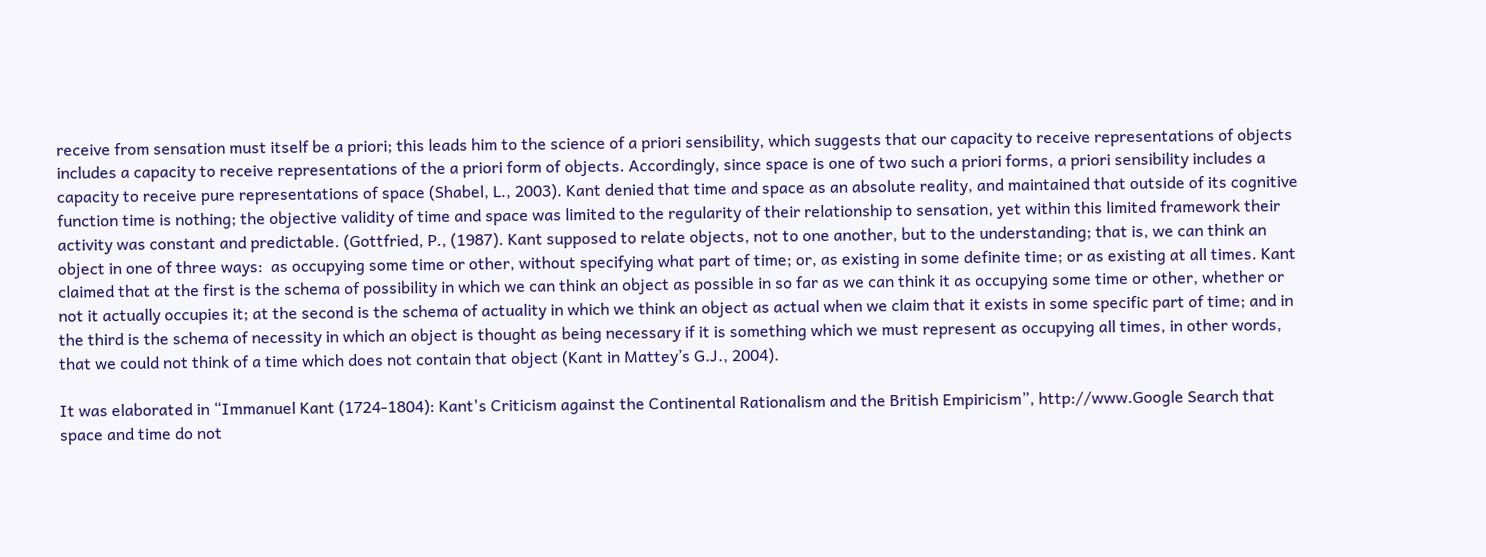receive from sensation must itself be a priori; this leads him to the science of a priori sensibility, which suggests that our capacity to receive representations of objects includes a capacity to receive representations of the a priori form of objects. Accordingly, since space is one of two such a priori forms, a priori sensibility includes a capacity to receive pure representations of space (Shabel, L., 2003). Kant denied that time and space as an absolute reality, and maintained that outside of its cognitive function time is nothing; the objective validity of time and space was limited to the regularity of their relationship to sensation, yet within this limited framework their activity was constant and predictable. (Gottfried, P., (1987). Kant supposed to relate objects, not to one another, but to the understanding; that is, we can think an object in one of three ways:  as occupying some time or other, without specifying what part of time; or, as existing in some definite time; or as existing at all times. Kant claimed that at the first is the schema of possibility in which we can think an object as possible in so far as we can think it as occupying some time or other, whether or not it actually occupies it; at the second is the schema of actuality in which we think an object as actual when we claim that it exists in some specific part of time; and in the third is the schema of necessity in which an object is thought as being necessary if it is something which we must represent as occupying all times, in other words, that we could not think of a time which does not contain that object (Kant in Mattey’s G.J., 2004).

It was elaborated in “Immanuel Kant (1724-1804): Kant's Criticism against the Continental Rationalism and the British Empiricism”, http://www.Google Search that space and time do not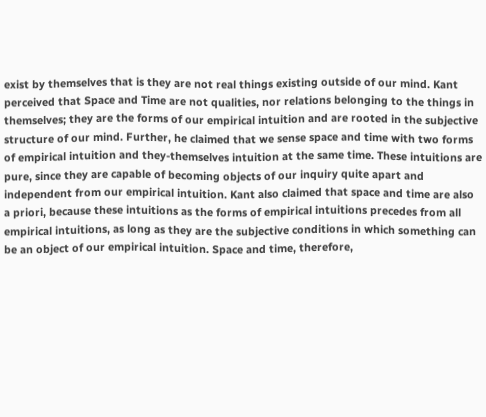exist by themselves that is they are not real things existing outside of our mind. Kant perceived that Space and Time are not qualities, nor relations belonging to the things in themselves; they are the forms of our empirical intuition and are rooted in the subjective structure of our mind. Further, he claimed that we sense space and time with two forms of empirical intuition and they-themselves intuition at the same time. These intuitions are pure, since they are capable of becoming objects of our inquiry quite apart and independent from our empirical intuition. Kant also claimed that space and time are also a priori, because these intuitions as the forms of empirical intuitions precedes from all empirical intuitions, as long as they are the subjective conditions in which something can be an object of our empirical intuition. Space and time, therefore,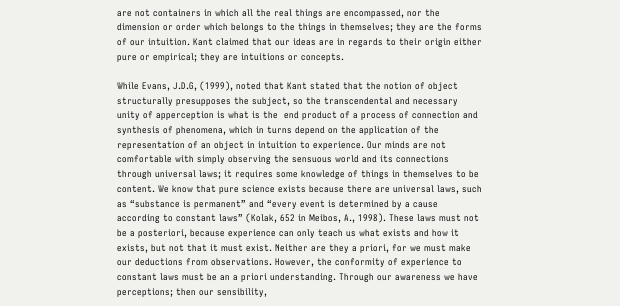are not containers in which all the real things are encompassed, nor the dimension or order which belongs to the things in themselves; they are the forms of our intuition. Kant claimed that our ideas are in regards to their origin either pure or empirical; they are intuitions or concepts.

While Evans, J.D.G, (1999), noted that Kant stated that the notion of object structurally presupposes the subject, so the transcendental and necessary unity of apperception is what is the  end product of a process of connection and synthesis of phenomena, which in turns depend on the application of the representation of an object in intuition to experience. Our minds are not comfortable with simply observing the sensuous world and its connections through universal laws; it requires some knowledge of things in themselves to be content. We know that pure science exists because there are universal laws, such as “substance is permanent” and “every event is determined by a cause according to constant laws” (Kolak, 652 in Meibos, A., 1998). These laws must not be a posteriori, because experience can only teach us what exists and how it exists, but not that it must exist. Neither are they a priori, for we must make our deductions from observations. However, the conformity of experience to constant laws must be an a priori understanding. Through our awareness we have perceptions; then our sensibility,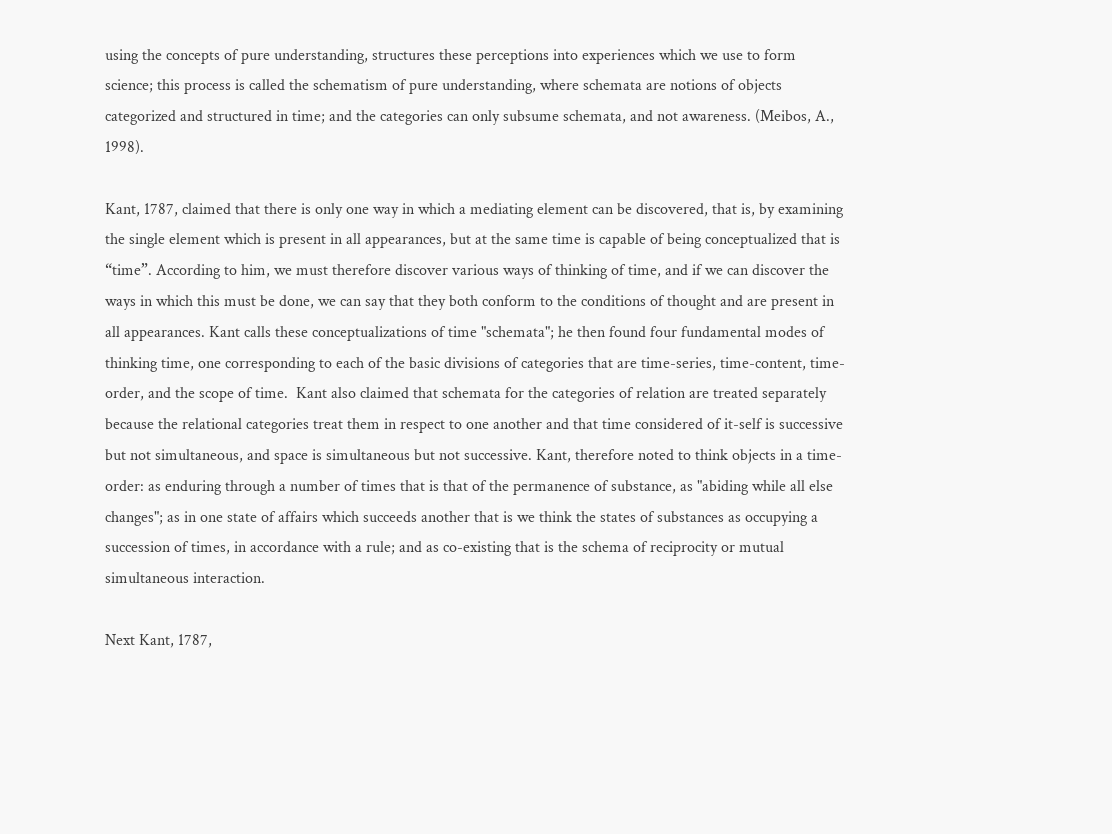using the concepts of pure understanding, structures these perceptions into experiences which we use to form science; this process is called the schematism of pure understanding, where schemata are notions of objects categorized and structured in time; and the categories can only subsume schemata, and not awareness. (Meibos, A., 1998).

Kant, 1787, claimed that there is only one way in which a mediating element can be discovered, that is, by examining the single element which is present in all appearances, but at the same time is capable of being conceptualized that is “time”. According to him, we must therefore discover various ways of thinking of time, and if we can discover the ways in which this must be done, we can say that they both conform to the conditions of thought and are present in all appearances. Kant calls these conceptualizations of time "schemata"; he then found four fundamental modes of thinking time, one corresponding to each of the basic divisions of categories that are time-series, time-content, time-order, and the scope of time.  Kant also claimed that schemata for the categories of relation are treated separately because the relational categories treat them in respect to one another and that time considered of it-self is successive but not simultaneous, and space is simultaneous but not successive. Kant, therefore noted to think objects in a time-order: as enduring through a number of times that is that of the permanence of substance, as "abiding while all else changes"; as in one state of affairs which succeeds another that is we think the states of substances as occupying a succession of times, in accordance with a rule; and as co-existing that is the schema of reciprocity or mutual simultaneous interaction.

Next Kant, 1787,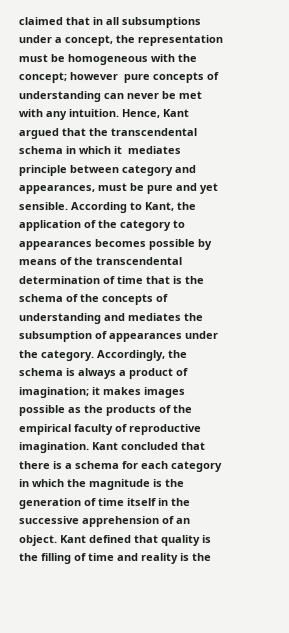claimed that in all subsumptions  under a concept, the representation must be homogeneous with the concept; however  pure concepts of understanding can never be met with any intuition. Hence, Kant argued that the transcendental schema in which it  mediates  principle between category and appearances, must be pure and yet sensible. According to Kant, the application of the category to appearances becomes possible by means of the transcendental determination of time that is the schema of the concepts of understanding and mediates the subsumption of appearances under the category. Accordingly, the schema is always a product of imagination; it makes images possible as the products of the empirical faculty of reproductive imagination. Kant concluded that there is a schema for each category in which the magnitude is the  generation of time itself in the successive apprehension of an object. Kant defined that quality is the filling of time and reality is the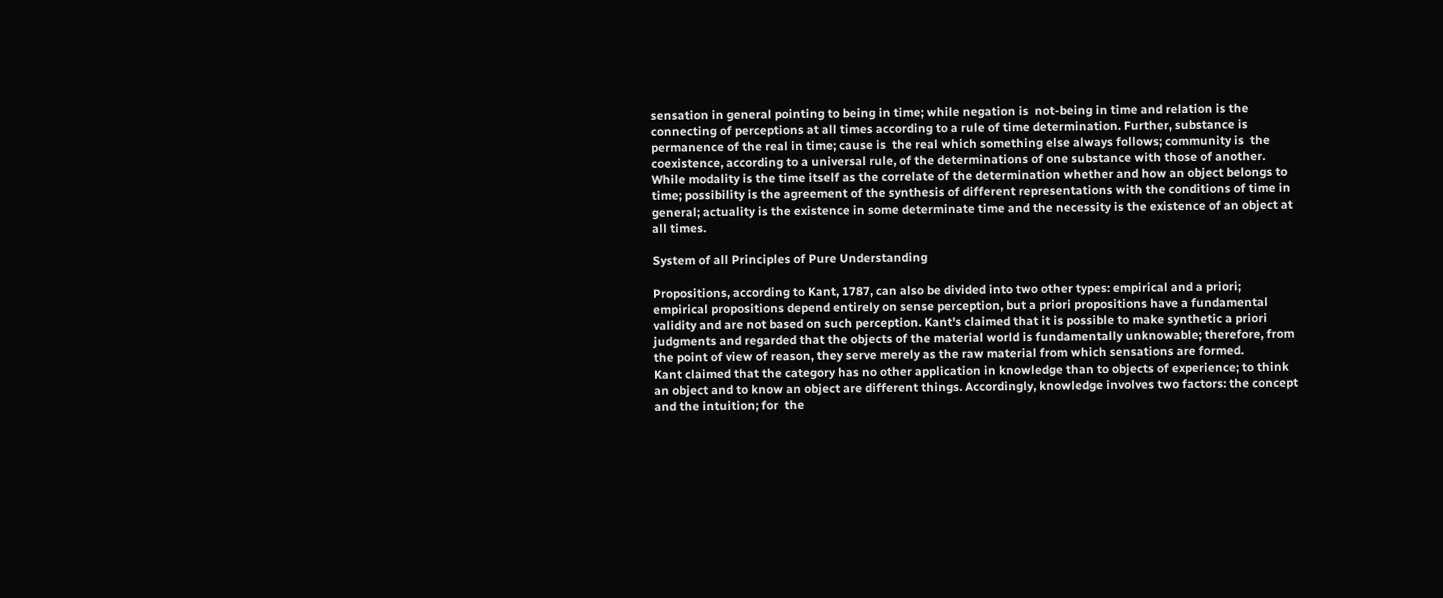sensation in general pointing to being in time; while negation is  not-being in time and relation is the connecting of perceptions at all times according to a rule of time determination. Further, substance is permanence of the real in time; cause is  the real which something else always follows; community is  the coexistence, according to a universal rule, of the determinations of one substance with those of another. While modality is the time itself as the correlate of the determination whether and how an object belongs to time; possibility is the agreement of the synthesis of different representations with the conditions of time in general; actuality is the existence in some determinate time and the necessity is the existence of an object at all times.

System of all Principles of Pure Understanding

Propositions, according to Kant, 1787, can also be divided into two other types: empirical and a priori; empirical propositions depend entirely on sense perception, but a priori propositions have a fundamental validity and are not based on such perception. Kant's claimed that it is possible to make synthetic a priori judgments and regarded that the objects of the material world is fundamentally unknowable; therefore, from the point of view of reason, they serve merely as the raw material from which sensations are formed.
Kant claimed that the category has no other application in knowledge than to objects of experience; to think an object and to know an object are different things. Accordingly, knowledge involves two factors: the concept and the intuition; for  the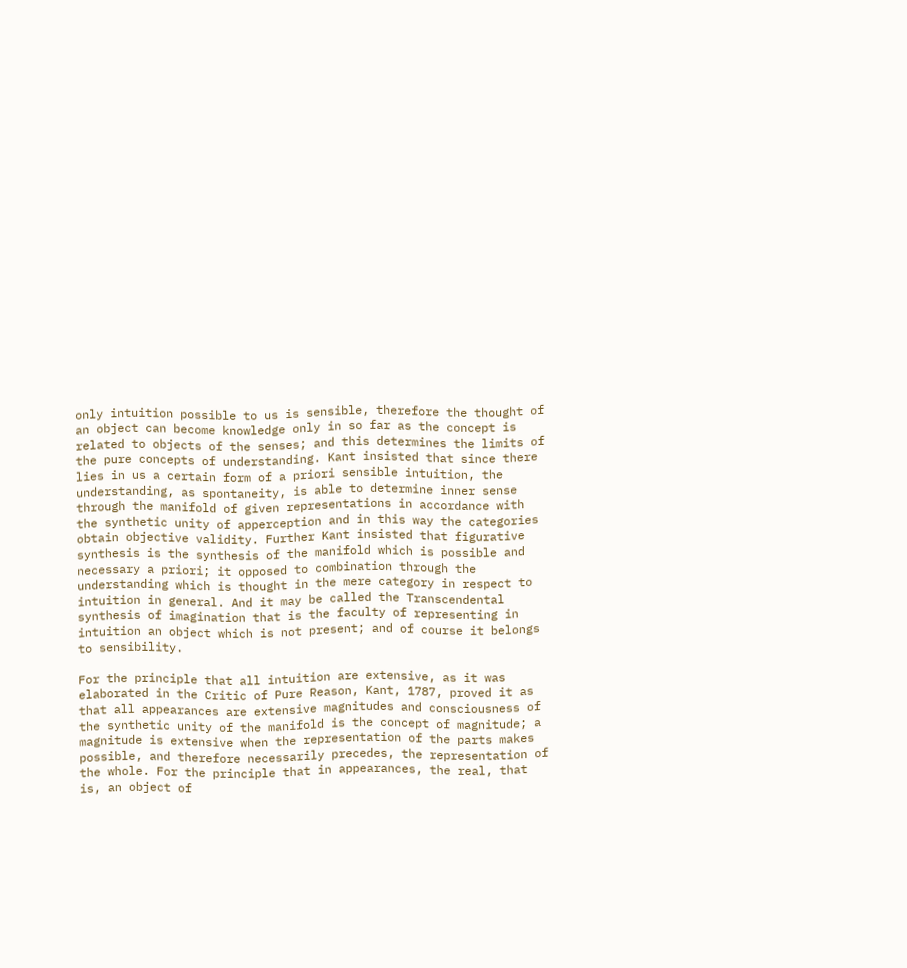only intuition possible to us is sensible, therefore the thought of an object can become knowledge only in so far as the concept is related to objects of the senses; and this determines the limits of the pure concepts of understanding. Kant insisted that since there lies in us a certain form of a priori sensible intuition, the understanding, as spontaneity, is able to determine inner sense through the manifold of given representations in accordance with the synthetic unity of apperception and in this way the categories obtain objective validity. Further Kant insisted that figurative synthesis is the synthesis of the manifold which is possible and necessary a priori; it opposed to combination through the understanding which is thought in the mere category in respect to intuition in general. And it may be called the Transcendental synthesis of imagination that is the faculty of representing in intuition an object which is not present; and of course it belongs to sensibility.

For the principle that all intuition are extensive, as it was elaborated in the Critic of Pure Reason, Kant, 1787, proved it as that all appearances are extensive magnitudes and consciousness of the synthetic unity of the manifold is the concept of magnitude; a magnitude is extensive when the representation of the parts makes possible, and therefore necessarily precedes, the representation of the whole. For the principle that in appearances, the real, that is, an object of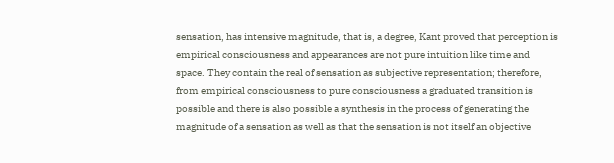sensation, has intensive magnitude, that is, a degree, Kant proved that perception is empirical consciousness and appearances are not pure intuition like time and space. They contain the real of sensation as subjective representation; therefore, from empirical consciousness to pure consciousness a graduated transition is possible and there is also possible a synthesis in the process of generating the magnitude of a sensation as well as that the sensation is not itself an objective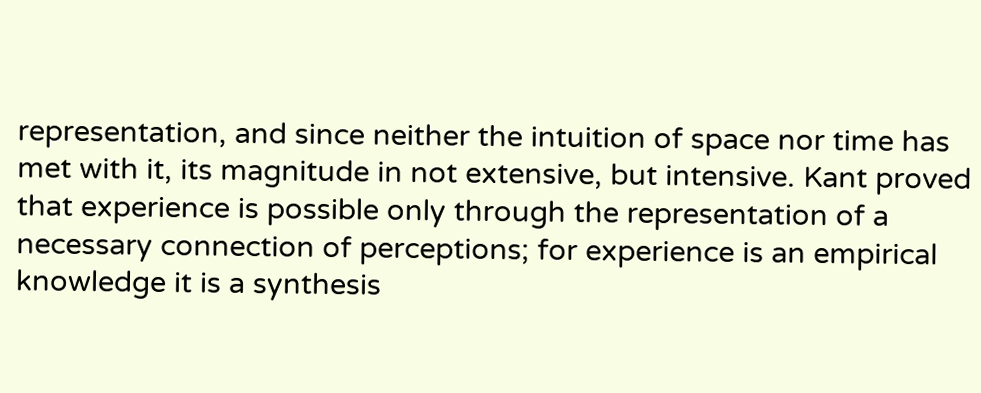representation, and since neither the intuition of space nor time has met with it, its magnitude in not extensive, but intensive. Kant proved that experience is possible only through the representation of a necessary connection of perceptions; for experience is an empirical knowledge it is a synthesis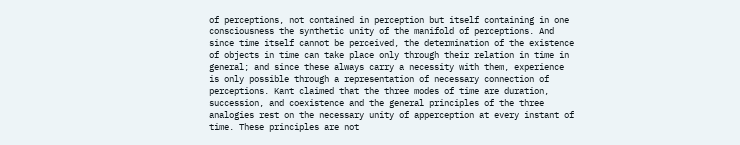of perceptions, not contained in perception but itself containing in one consciousness the synthetic unity of the manifold of perceptions. And since time itself cannot be perceived, the determination of the existence of objects in time can take place only through their relation in time in general; and since these always carry a necessity with them, experience is only possible through a representation of necessary connection of perceptions. Kant claimed that the three modes of time are duration, succession, and coexistence and the general principles of the three analogies rest on the necessary unity of apperception at every instant of time. These principles are not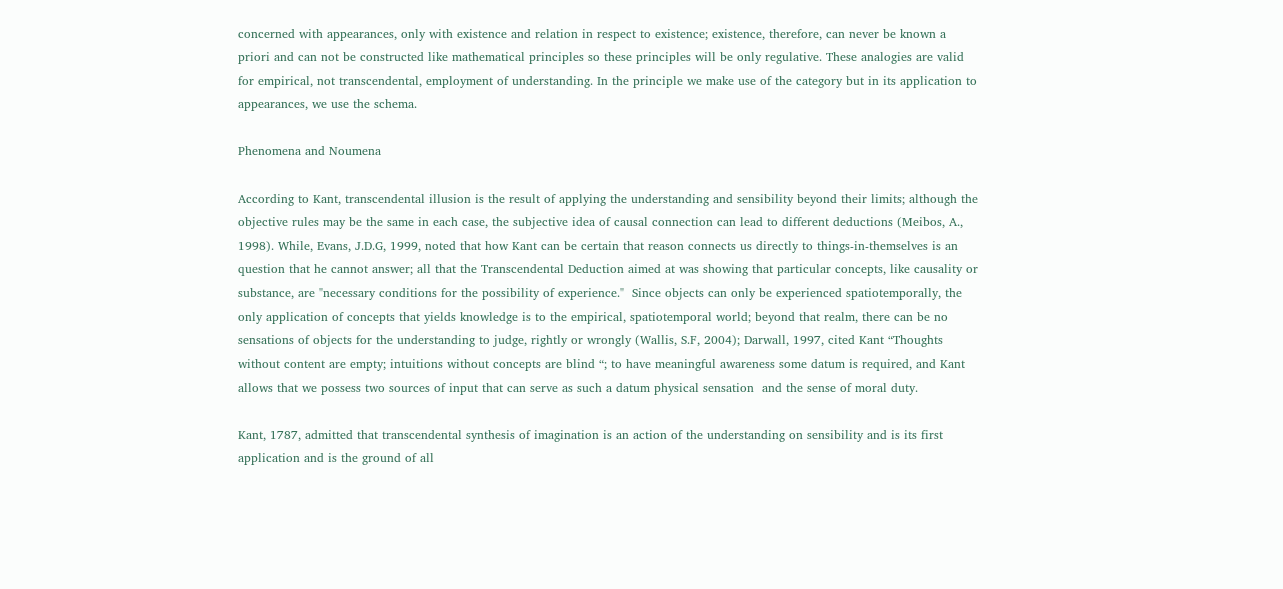concerned with appearances, only with existence and relation in respect to existence; existence, therefore, can never be known a priori and can not be constructed like mathematical principles so these principles will be only regulative. These analogies are valid for empirical, not transcendental, employment of understanding. In the principle we make use of the category but in its application to appearances, we use the schema.

Phenomena and Noumena

According to Kant, transcendental illusion is the result of applying the understanding and sensibility beyond their limits; although the objective rules may be the same in each case, the subjective idea of causal connection can lead to different deductions (Meibos, A., 1998). While, Evans, J.D.G, 1999, noted that how Kant can be certain that reason connects us directly to things-in-themselves is an question that he cannot answer; all that the Transcendental Deduction aimed at was showing that particular concepts, like causality or substance, are "necessary conditions for the possibility of experience."  Since objects can only be experienced spatiotemporally, the only application of concepts that yields knowledge is to the empirical, spatiotemporal world; beyond that realm, there can be no sensations of objects for the understanding to judge, rightly or wrongly (Wallis, S.F, 2004); Darwall, 1997, cited Kant “Thoughts without content are empty; intuitions without concepts are blind “; to have meaningful awareness some datum is required, and Kant allows that we possess two sources of input that can serve as such a datum physical sensation  and the sense of moral duty.

Kant, 1787, admitted that transcendental synthesis of imagination is an action of the understanding on sensibility and is its first application and is the ground of all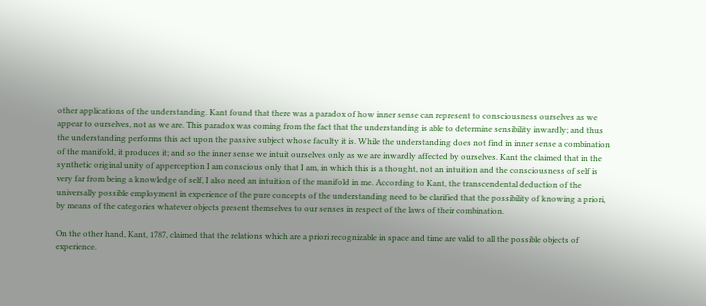other applications of the understanding. Kant found that there was a paradox of how inner sense can represent to consciousness ourselves as we appear to ourselves, not as we are. This paradox was coming from the fact that the understanding is able to determine sensibility inwardly; and thus the understanding performs this act upon the passive subject whose faculty it is. While the understanding does not find in inner sense a combination of the manifold, it produces it; and so the inner sense we intuit ourselves only as we are inwardly affected by ourselves. Kant the claimed that in the synthetic original unity of apperception I am conscious only that I am, in which this is a thought, not an intuition and the consciousness of self is very far from being a knowledge of self, I also need an intuition of the manifold in me. According to Kant, the transcendental deduction of the universally possible employment in experience of the pure concepts of the understanding need to be clarified that the possibility of knowing a priori, by means of the categories whatever objects present themselves to our senses in respect of the laws of their combination.

On the other hand, Kant, 1787, claimed that the relations which are a priori recognizable in space and time are valid to all the possible objects of experience.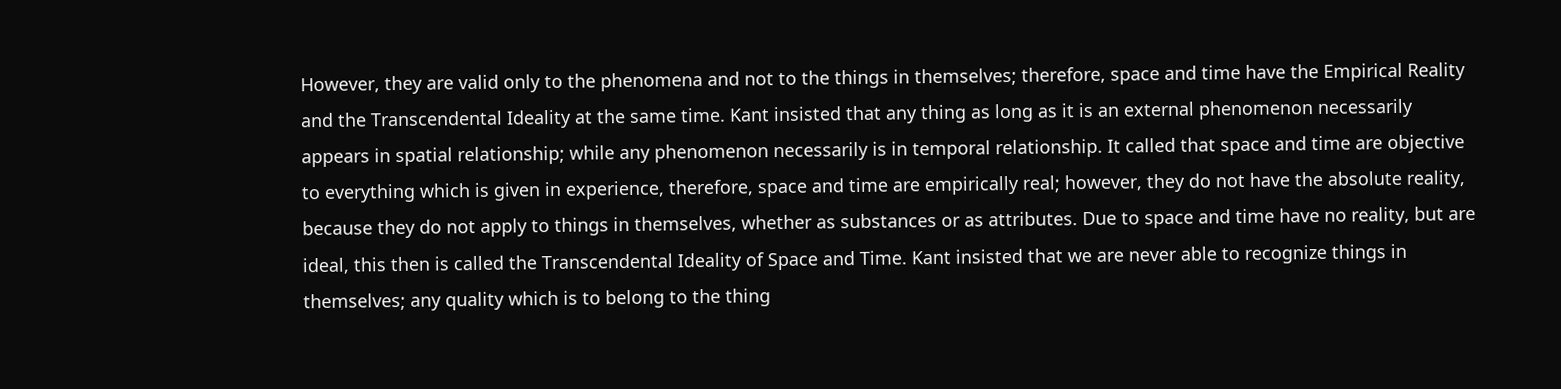However, they are valid only to the phenomena and not to the things in themselves; therefore, space and time have the Empirical Reality and the Transcendental Ideality at the same time. Kant insisted that any thing as long as it is an external phenomenon necessarily appears in spatial relationship; while any phenomenon necessarily is in temporal relationship. It called that space and time are objective to everything which is given in experience, therefore, space and time are empirically real; however, they do not have the absolute reality, because they do not apply to things in themselves, whether as substances or as attributes. Due to space and time have no reality, but are ideal, this then is called the Transcendental Ideality of Space and Time. Kant insisted that we are never able to recognize things in themselves; any quality which is to belong to the thing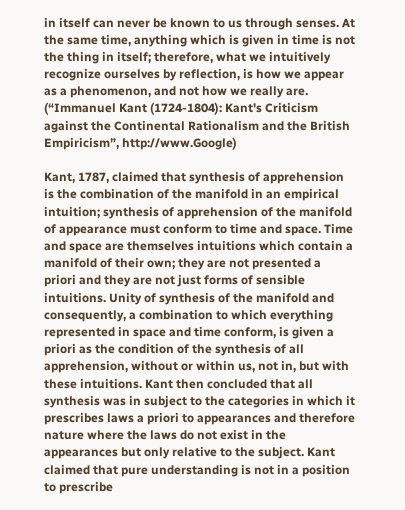in itself can never be known to us through senses. At the same time, anything which is given in time is not the thing in itself; therefore, what we intuitively recognize ourselves by reflection, is how we appear as a phenomenon, and not how we really are. (“Immanuel Kant (1724-1804): Kant's Criticism against the Continental Rationalism and the British Empiricism”, http://www.Google)

Kant, 1787, claimed that synthesis of apprehension is the combination of the manifold in an empirical intuition; synthesis of apprehension of the manifold of appearance must conform to time and space. Time and space are themselves intuitions which contain a manifold of their own; they are not presented a priori and they are not just forms of sensible intuitions. Unity of synthesis of the manifold and consequently, a combination to which everything represented in space and time conform, is given a priori as the condition of the synthesis of all apprehension, without or within us, not in, but with these intuitions. Kant then concluded that all synthesis was in subject to the categories in which it prescribes laws a priori to appearances and therefore nature where the laws do not exist in the appearances but only relative to the subject. Kant claimed that pure understanding is not in a position to prescribe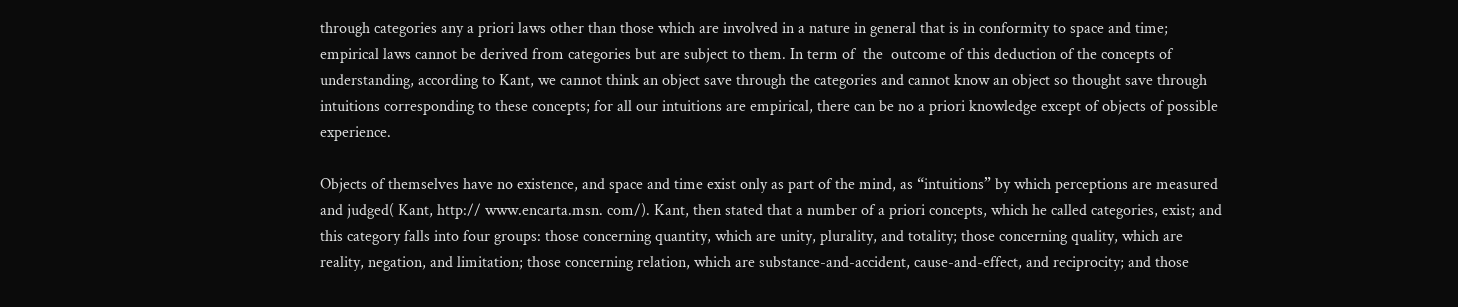through categories any a priori laws other than those which are involved in a nature in general that is in conformity to space and time; empirical laws cannot be derived from categories but are subject to them. In term of  the  outcome of this deduction of the concepts of understanding, according to Kant, we cannot think an object save through the categories and cannot know an object so thought save through intuitions corresponding to these concepts; for all our intuitions are empirical, there can be no a priori knowledge except of objects of possible experience.

Objects of themselves have no existence, and space and time exist only as part of the mind, as “intuitions” by which perceptions are measured and judged( Kant, http:// www.encarta.msn. com/). Kant, then stated that a number of a priori concepts, which he called categories, exist; and this category falls into four groups: those concerning quantity, which are unity, plurality, and totality; those concerning quality, which are reality, negation, and limitation; those concerning relation, which are substance-and-accident, cause-and-effect, and reciprocity; and those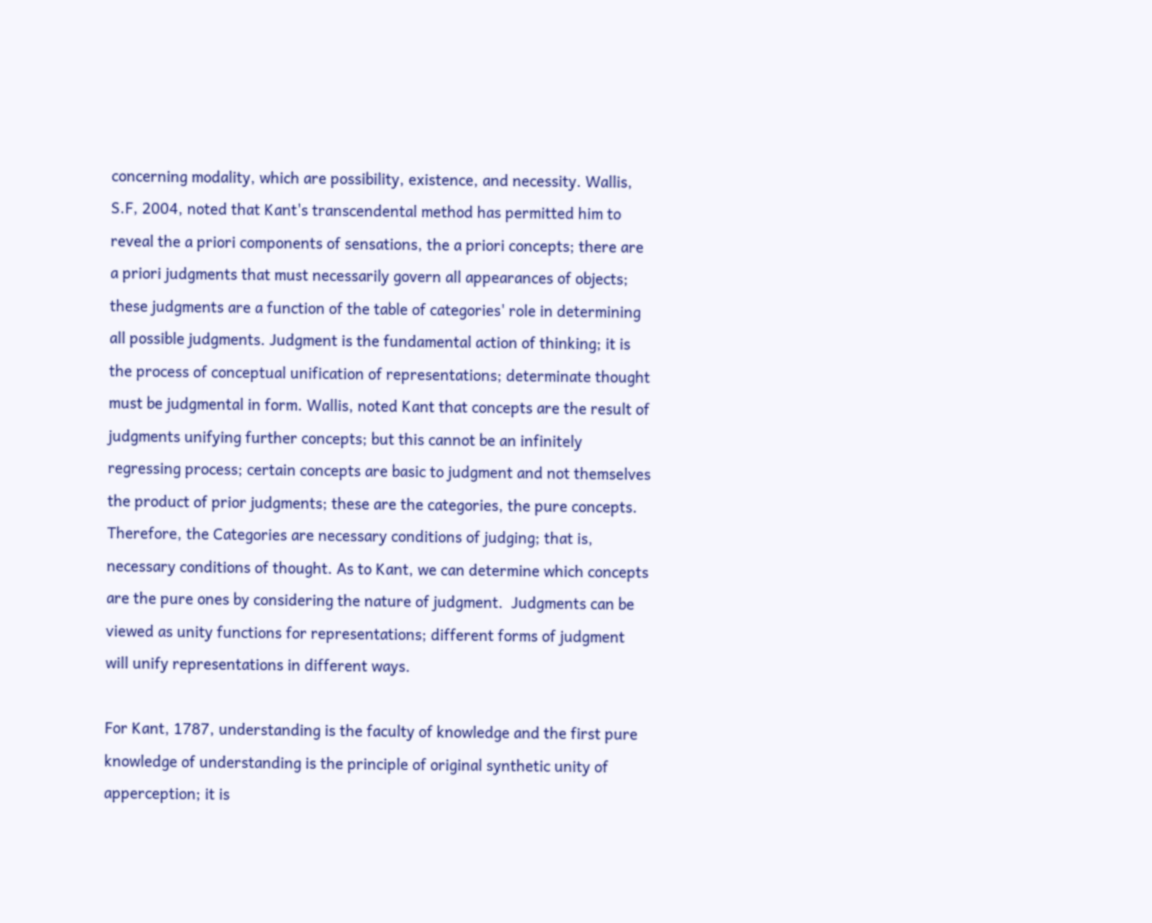concerning modality, which are possibility, existence, and necessity. Wallis, S.F, 2004, noted that Kant's transcendental method has permitted him to reveal the a priori components of sensations, the a priori concepts; there are a priori judgments that must necessarily govern all appearances of objects; these judgments are a function of the table of categories' role in determining all possible judgments. Judgment is the fundamental action of thinking; it is the process of conceptual unification of representations; determinate thought must be judgmental in form. Wallis, noted Kant that concepts are the result of judgments unifying further concepts; but this cannot be an infinitely regressing process; certain concepts are basic to judgment and not themselves the product of prior judgments; these are the categories, the pure concepts. Therefore, the Categories are necessary conditions of judging; that is, necessary conditions of thought. As to Kant, we can determine which concepts are the pure ones by considering the nature of judgment.  Judgments can be viewed as unity functions for representations; different forms of judgment will unify representations in different ways.

For Kant, 1787, understanding is the faculty of knowledge and the first pure knowledge of understanding is the principle of original synthetic unity of apperception; it is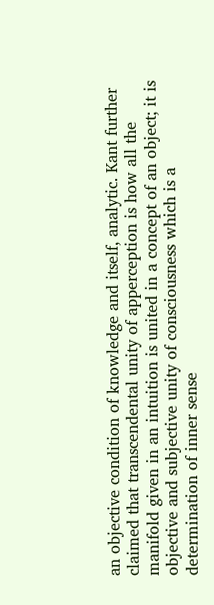an objective condition of knowledge and itself, analytic. Kant further claimed that transcendental unity of apperception is how all the manifold given in an intuition is united in a concept of an object; it is objective and subjective unity of consciousness which is a determination of inner sense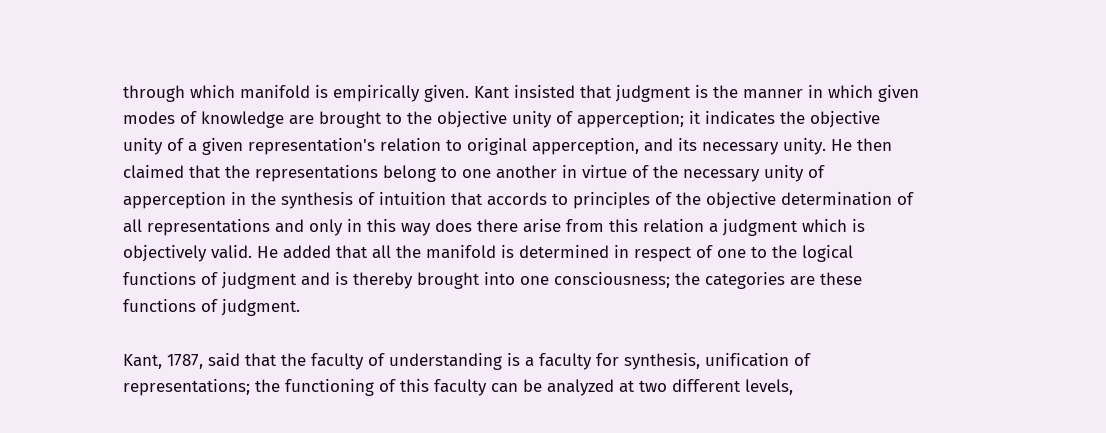through which manifold is empirically given. Kant insisted that judgment is the manner in which given modes of knowledge are brought to the objective unity of apperception; it indicates the objective unity of a given representation's relation to original apperception, and its necessary unity. He then claimed that the representations belong to one another in virtue of the necessary unity of apperception in the synthesis of intuition that accords to principles of the objective determination of all representations and only in this way does there arise from this relation a judgment which is objectively valid. He added that all the manifold is determined in respect of one to the logical functions of judgment and is thereby brought into one consciousness; the categories are these functions of judgment.

Kant, 1787, said that the faculty of understanding is a faculty for synthesis, unification of representations; the functioning of this faculty can be analyzed at two different levels,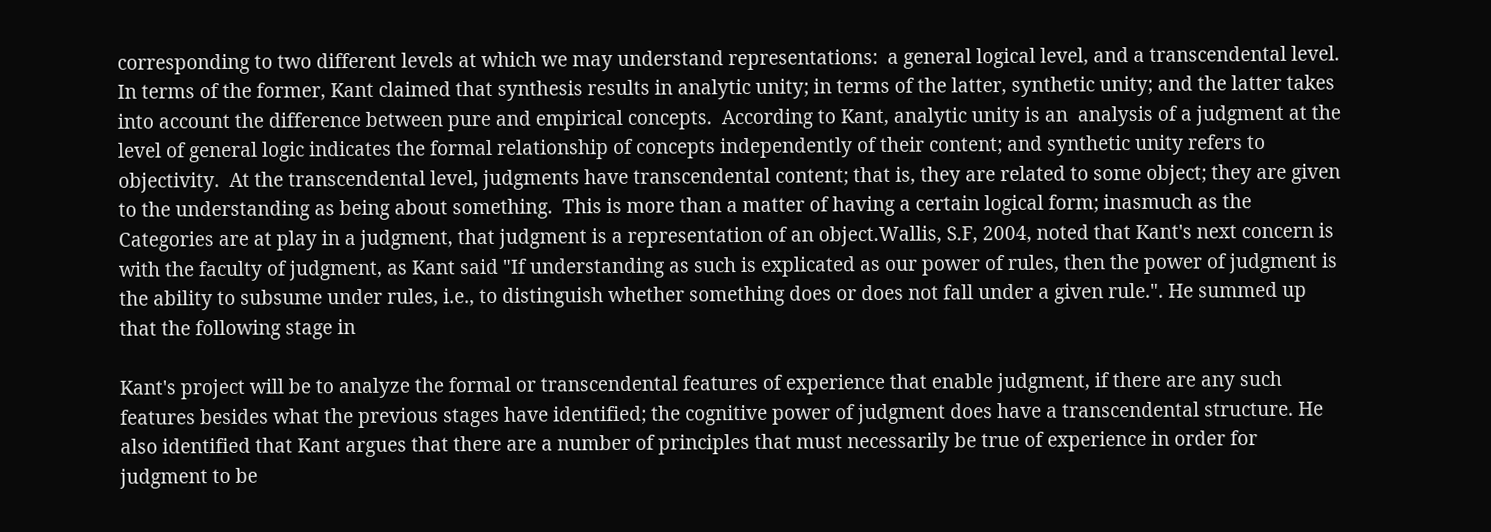corresponding to two different levels at which we may understand representations:  a general logical level, and a transcendental level.  In terms of the former, Kant claimed that synthesis results in analytic unity; in terms of the latter, synthetic unity; and the latter takes into account the difference between pure and empirical concepts.  According to Kant, analytic unity is an  analysis of a judgment at the level of general logic indicates the formal relationship of concepts independently of their content; and synthetic unity refers to objectivity.  At the transcendental level, judgments have transcendental content; that is, they are related to some object; they are given to the understanding as being about something.  This is more than a matter of having a certain logical form; inasmuch as the Categories are at play in a judgment, that judgment is a representation of an object.Wallis, S.F, 2004, noted that Kant's next concern is with the faculty of judgment, as Kant said "If understanding as such is explicated as our power of rules, then the power of judgment is the ability to subsume under rules, i.e., to distinguish whether something does or does not fall under a given rule.". He summed up that the following stage in

Kant's project will be to analyze the formal or transcendental features of experience that enable judgment, if there are any such features besides what the previous stages have identified; the cognitive power of judgment does have a transcendental structure. He also identified that Kant argues that there are a number of principles that must necessarily be true of experience in order for judgment to be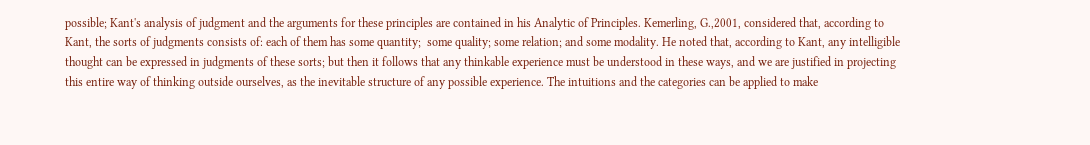possible; Kant's analysis of judgment and the arguments for these principles are contained in his Analytic of Principles. Kemerling, G.,2001, considered that, according to Kant, the sorts of judgments consists of: each of them has some quantity;  some quality; some relation; and some modality. He noted that, according to Kant, any intelligible thought can be expressed in judgments of these sorts; but then it follows that any thinkable experience must be understood in these ways, and we are justified in projecting this entire way of thinking outside ourselves, as the inevitable structure of any possible experience. The intuitions and the categories can be applied to make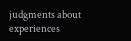judgments about experiences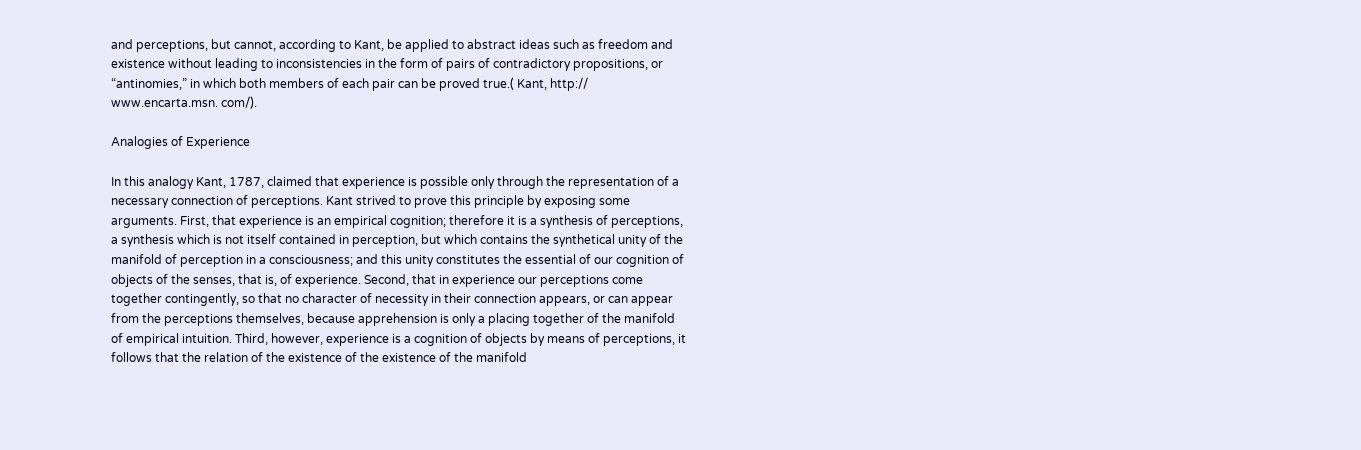and perceptions, but cannot, according to Kant, be applied to abstract ideas such as freedom and existence without leading to inconsistencies in the form of pairs of contradictory propositions, or “antinomies,” in which both members of each pair can be proved true.( Kant, http:// www.encarta.msn. com/).

Analogies of Experience

In this analogy Kant, 1787, claimed that experience is possible only through the representation of a necessary connection of perceptions. Kant strived to prove this principle by exposing some arguments. First, that experience is an empirical cognition; therefore it is a synthesis of perceptions, a synthesis which is not itself contained in perception, but which contains the synthetical unity of the manifold of perception in a consciousness; and this unity constitutes the essential of our cognition of objects of the senses, that is, of experience. Second, that in experience our perceptions come together contingently, so that no character of necessity in their connection appears, or can appear from the perceptions themselves, because apprehension is only a placing together of the manifold of empirical intuition. Third, however, experience is a cognition of objects by means of perceptions, it follows that the relation of the existence of the existence of the manifold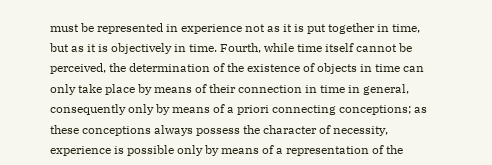must be represented in experience not as it is put together in time, but as it is objectively in time. Fourth, while time itself cannot be perceived, the determination of the existence of objects in time can only take place by means of their connection in time in general, consequently only by means of a priori connecting conceptions; as these conceptions always possess the character of necessity, experience is possible only by means of a representation of the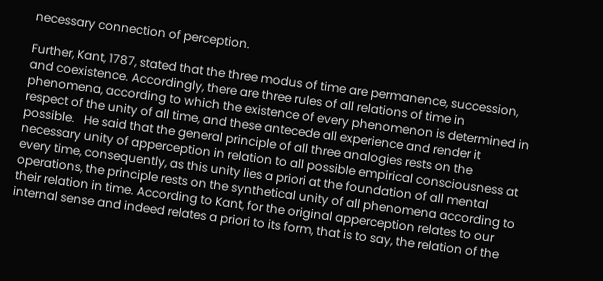necessary connection of perception.

Further, Kant, 1787, stated that the three modus of time are permanence, succession, and coexistence. Accordingly, there are three rules of all relations of time in phenomena, according to which the existence of every phenomenon is determined in respect of the unity of all time, and these antecede all experience and render it possible.   He said that the general principle of all three analogies rests on the necessary unity of apperception in relation to all possible empirical consciousness at every time, consequently, as this unity lies a priori at the foundation of all mental operations, the principle rests on the synthetical unity of all phenomena according to their relation in time. According to Kant, for the original apperception relates to our internal sense and indeed relates a priori to its form, that is to say, the relation of the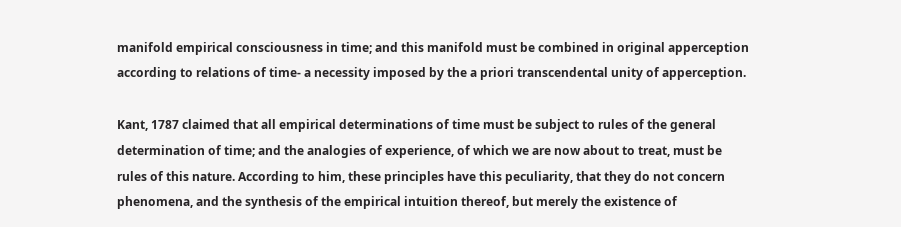manifold empirical consciousness in time; and this manifold must be combined in original apperception according to relations of time- a necessity imposed by the a priori transcendental unity of apperception.

Kant, 1787 claimed that all empirical determinations of time must be subject to rules of the general determination of time; and the analogies of experience, of which we are now about to treat, must be rules of this nature. According to him, these principles have this peculiarity, that they do not concern phenomena, and the synthesis of the empirical intuition thereof, but merely the existence of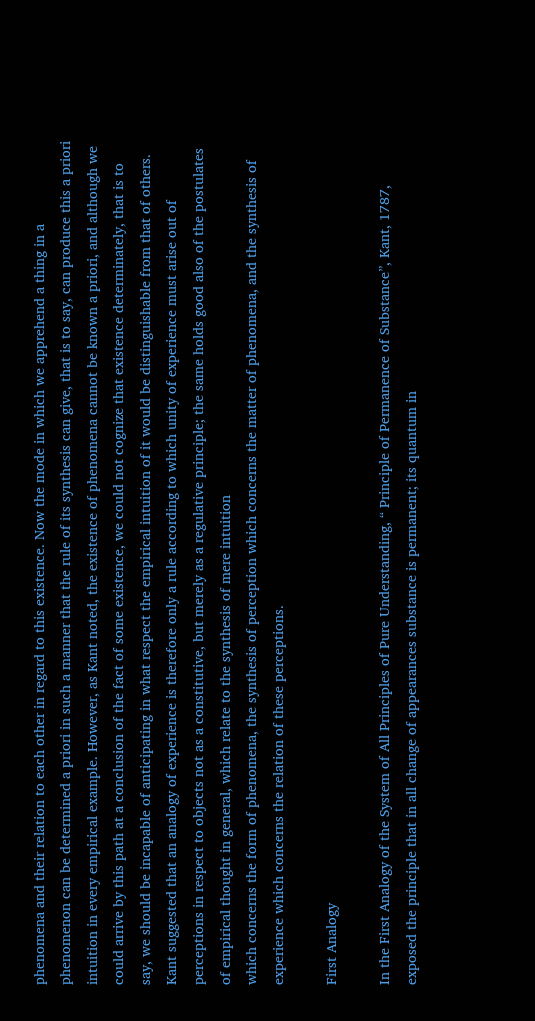phenomena and their relation to each other in regard to this existence. Now the mode in which we apprehend a thing in a phenomenon can be determined a priori in such a manner that the rule of its synthesis can give, that is to say, can produce this a priori intuition in every empirical example. However, as Kant noted, the existence of phenomena cannot be known a priori, and although we could arrive by this path at a conclusion of the fact of some existence, we could not cognize that existence determinately, that is to say, we should be incapable of anticipating in what respect the empirical intuition of it would be distinguishable from that of others. Kant suggested that an analogy of experience is therefore only a rule according to which unity of experience must arise out of perceptions in respect to objects not as a constitutive, but merely as a regulative principle; the same holds good also of the postulates of empirical thought in general, which relate to the synthesis of mere intuition
which concerns the form of phenomena, the synthesis of perception which concerns the matter of phenomena, and the synthesis of experience which concerns the relation of these perceptions.

First Analogy

In the First Analogy of the System of All Principles of Pure Understanding, “ Principle of Permanence of Substance”, Kant, 1787, exposed the principle that in all change of appearances substance is permanent; its quantum in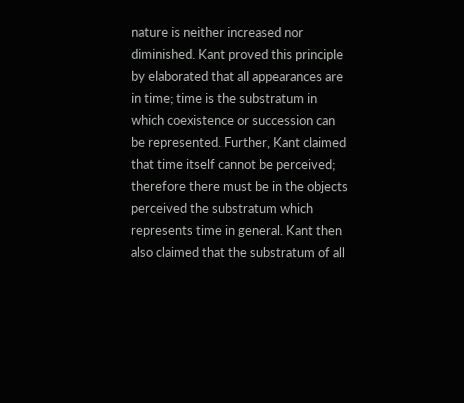nature is neither increased nor diminished. Kant proved this principle by elaborated that all appearances are in time; time is the substratum in which coexistence or succession can be represented. Further, Kant claimed that time itself cannot be perceived; therefore there must be in the objects perceived the substratum which represents time in general. Kant then also claimed that the substratum of all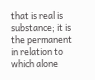that is real is substance; it is the permanent in relation to which alone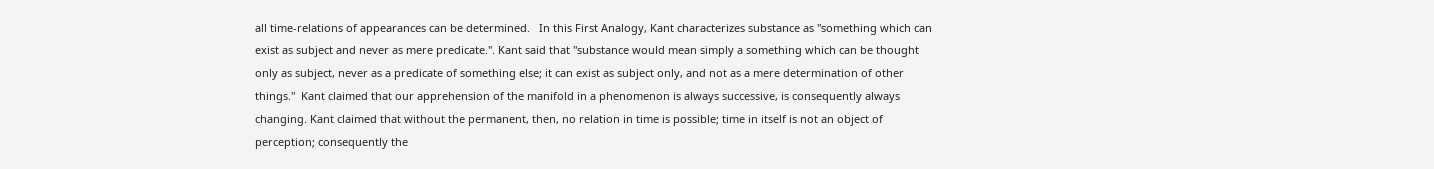all time-relations of appearances can be determined.   In this First Analogy, Kant characterizes substance as "something which can exist as subject and never as mere predicate.". Kant said that "substance would mean simply a something which can be thought only as subject, never as a predicate of something else; it can exist as subject only, and not as a mere determination of other things."  Kant claimed that our apprehension of the manifold in a phenomenon is always successive, is consequently always changing. Kant claimed that without the permanent, then, no relation in time is possible; time in itself is not an object of perception; consequently the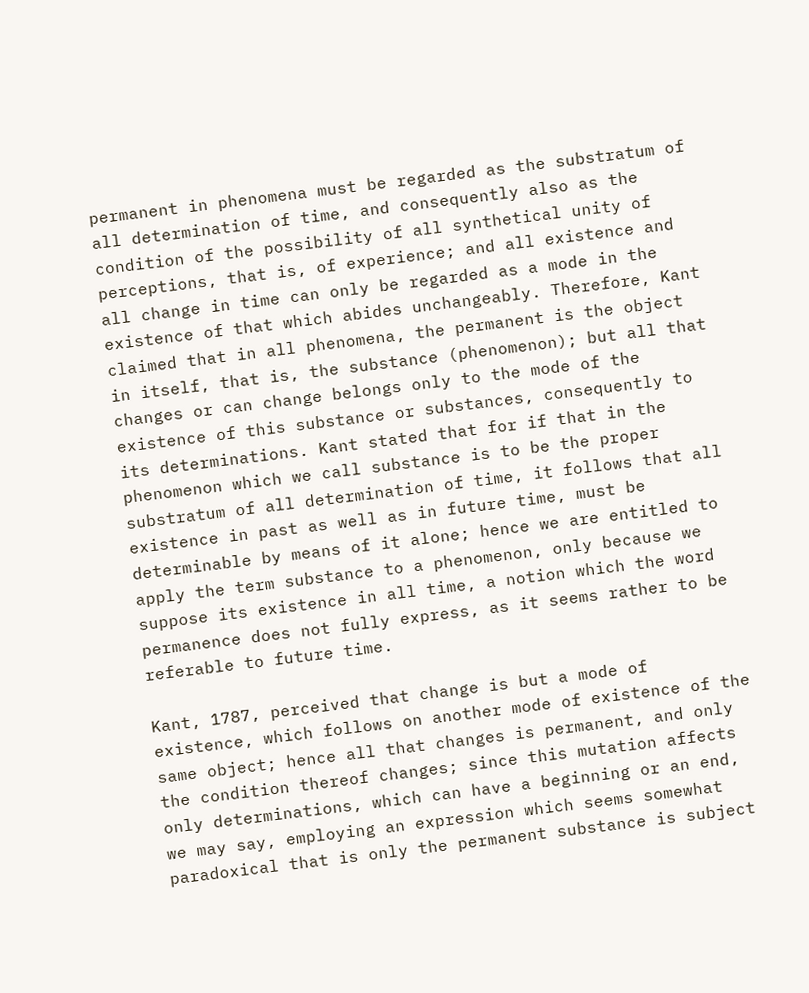permanent in phenomena must be regarded as the substratum of all determination of time, and consequently also as the condition of the possibility of all synthetical unity of perceptions, that is, of experience; and all existence and all change in time can only be regarded as a mode in the existence of that which abides unchangeably. Therefore, Kant claimed that in all phenomena, the permanent is the object in itself, that is, the substance (phenomenon); but all that changes or can change belongs only to the mode of the existence of this substance or substances, consequently to its determinations. Kant stated that for if that in the phenomenon which we call substance is to be the proper substratum of all determination of time, it follows that all existence in past as well as in future time, must be determinable by means of it alone; hence we are entitled to apply the term substance to a phenomenon, only because we suppose its existence in all time, a notion which the word permanence does not fully express, as it seems rather to be referable to future time.

Kant, 1787, perceived that change is but a mode of existence, which follows on another mode of existence of the same object; hence all that changes is permanent, and only the condition thereof changes; since this mutation affects only determinations, which can have a beginning or an end, we may say, employing an expression which seems somewhat paradoxical that is only the permanent substance is subject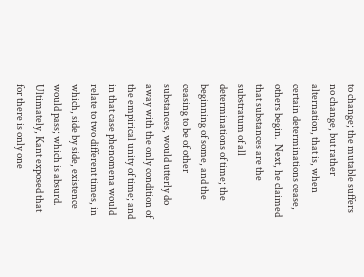to change; the mutable suffers no change, but rather alternation, that is, when certain determinations cease, others begin.  Next, he claimed that substances are the substratum of all determinations of time; the beginning of some, and the ceasing to be of other substances, would utterly do away with the only condition of the empirical unity of time; and in that case phenomena would relate to two different times, in which, side by side, existence would pass; which is absurd. Ultimately, Kant exposed that for there is only one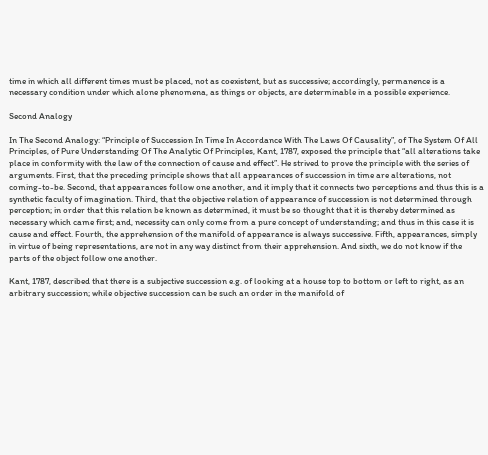time in which all different times must be placed, not as coexistent, but as successive; accordingly, permanence is a necessary condition under which alone phenomena, as things or objects, are determinable in a possible experience.

Second Analogy

In The Second Analogy: “Principle of Succession In Time In Accordance With The Laws Of Causality”, of The System Of All Principles, of Pure Understanding Of The Analytic Of Principles, Kant, 1787, exposed the principle that “all alterations take place in conformity with the law of the connection of cause and effect”. He strived to prove the principle with the series of arguments. First, that the preceding principle shows that all appearances of succession in time are alterations, not coming-to-be. Second, that appearances follow one another, and it imply that it connects two perceptions and thus this is a synthetic faculty of imagination. Third, that the objective relation of appearance of succession is not determined through perception; in order that this relation be known as determined, it must be so thought that it is thereby determined as necessary which came first; and, necessity can only come from a pure concept of understanding; and thus in this case it is cause and effect. Fourth, the apprehension of the manifold of appearance is always successive. Fifth, appearances, simply in virtue of being representations, are not in any way distinct from their apprehension. And sixth, we do not know if the parts of the object follow one another.

Kant, 1787, described that there is a subjective succession e.g. of looking at a house top to bottom or left to right, as an arbitrary succession; while objective succession can be such an order in the manifold of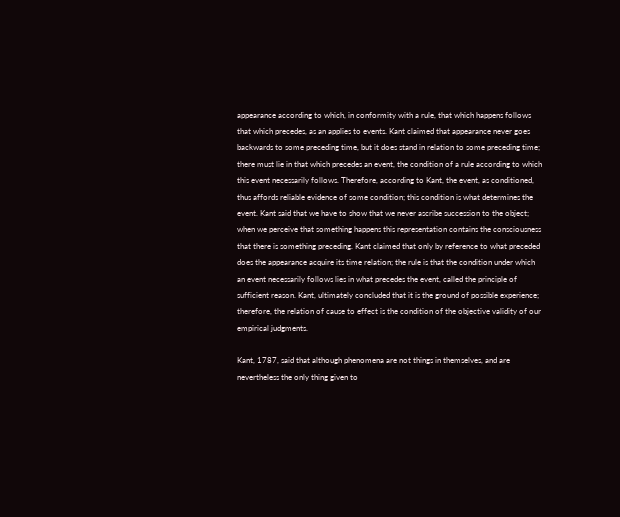appearance according to which, in conformity with a rule, that which happens follows that which precedes, as an applies to events. Kant claimed that appearance never goes backwards to some preceding time, but it does stand in relation to some preceding time; there must lie in that which precedes an event, the condition of a rule according to which this event necessarily follows. Therefore, according to Kant, the event, as conditioned, thus affords reliable evidence of some condition; this condition is what determines the event. Kant said that we have to show that we never ascribe succession to the object; when we perceive that something happens this representation contains the consciousness that there is something preceding. Kant claimed that only by reference to what preceded does the appearance acquire its time relation; the rule is that the condition under which an event necessarily follows lies in what precedes the event, called the principle of sufficient reason. Kant, ultimately concluded that it is the ground of possible experience; therefore, the relation of cause to effect is the condition of the objective validity of our empirical judgments.

Kant, 1787, said that although phenomena are not things in themselves, and are nevertheless the only thing given to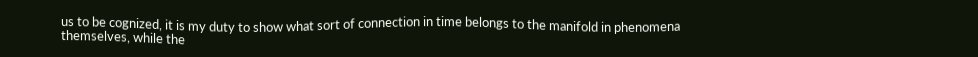us to be cognized, it is my duty to show what sort of connection in time belongs to the manifold in phenomena themselves, while the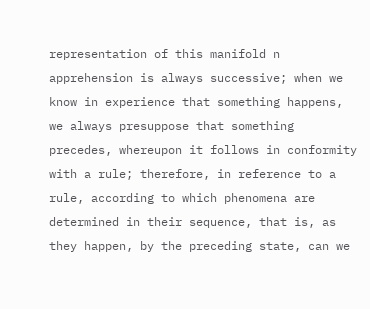representation of this manifold n apprehension is always successive; when we know in experience that something happens, we always presuppose that something precedes, whereupon it follows in conformity with a rule; therefore, in reference to a rule, according to which phenomena are determined in their sequence, that is, as they happen, by the preceding state, can we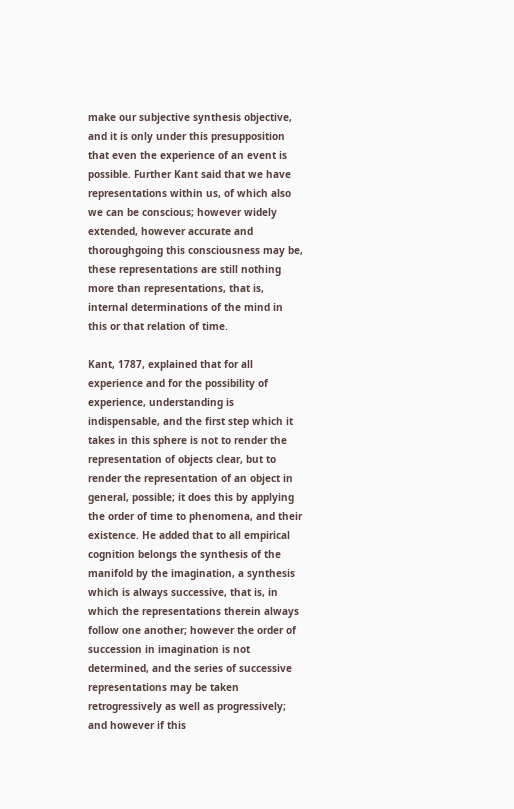make our subjective synthesis objective, and it is only under this presupposition that even the experience of an event is possible. Further Kant said that we have representations within us, of which also we can be conscious; however widely extended, however accurate and thoroughgoing this consciousness may be, these representations are still nothing more than representations, that is, internal determinations of the mind in this or that relation of time.

Kant, 1787, explained that for all experience and for the possibility of experience, understanding is indispensable, and the first step which it takes in this sphere is not to render the representation of objects clear, but to render the representation of an object in general, possible; it does this by applying the order of time to phenomena, and their existence. He added that to all empirical cognition belongs the synthesis of the manifold by the imagination, a synthesis which is always successive, that is, in which the representations therein always follow one another; however the order of succession in imagination is not determined, and the series of successive representations may be taken retrogressively as well as progressively; and however if this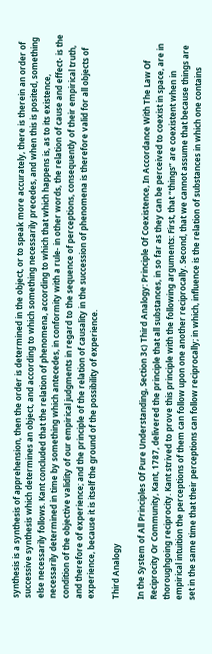synthesis is a synthesis of apprehension, then the order is determined in the object, or to speak more accurately, there is therein an order of successive synthesis which determines an object, and according to which something necessarily precedes, and when this is posited, something else necessarily follows. Kant concluded that the relation of phenomena, according to which that which happens is, as to its existence, necessarily determined in time by something which antecedes, in conformity with a rule- in other words, the relation of cause and effect- is the condition of the objective validity of our empirical judgments in regard to the sequence of perceptions, consequently of their empirical truth, and therefore of experience; and the principle of the relation of causality in the succession of phenomena is therefore valid for all objects of experience, because it is itself the ground of the possibility of experience.

Third Analogy

In the System of All Principles Of Pure Understanding, Section 3c) Third Analogy: Principle Of Coexistence, In Accordance With The Law Of Reciprocity Or Community, Kant, 1787, delivered the principle that all substances, in so far as they can be perceived to coexist in space, are in thoroughgoing reciprocity. Kant strived to prove this principle with the following arguments: First, that “things” are coexistent when in empirical intuition the perceptions of them can follow upon one another reciprocally. Second, that we cannot assume that because things are set in the same time that their perceptions can follow reciprocally; in which, influence is the relation of substances in which one contains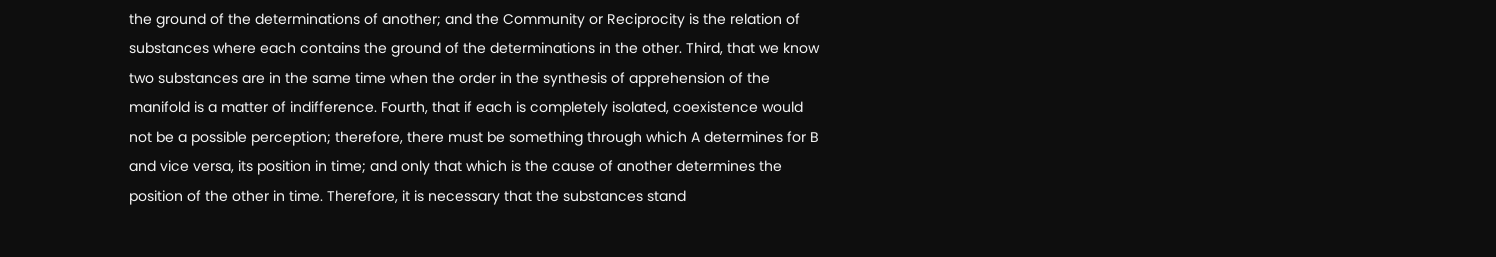the ground of the determinations of another; and the Community or Reciprocity is the relation of substances where each contains the ground of the determinations in the other. Third, that we know two substances are in the same time when the order in the synthesis of apprehension of the manifold is a matter of indifference. Fourth, that if each is completely isolated, coexistence would not be a possible perception; therefore, there must be something through which A determines for B and vice versa, its position in time; and only that which is the cause of another determines the position of the other in time. Therefore, it is necessary that the substances stand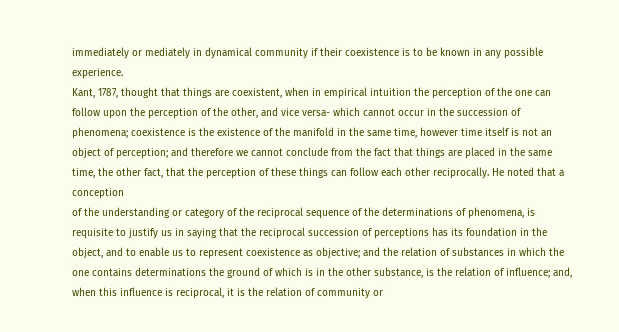immediately or mediately in dynamical community if their coexistence is to be known in any possible experience.
Kant, 1787, thought that things are coexistent, when in empirical intuition the perception of the one can follow upon the perception of the other, and vice versa- which cannot occur in the succession of phenomena; coexistence is the existence of the manifold in the same time, however time itself is not an object of perception; and therefore we cannot conclude from the fact that things are placed in the same time, the other fact, that the perception of these things can follow each other reciprocally. He noted that a conception
of the understanding or category of the reciprocal sequence of the determinations of phenomena, is requisite to justify us in saying that the reciprocal succession of perceptions has its foundation in the object, and to enable us to represent coexistence as objective; and the relation of substances in which the one contains determinations the ground of which is in the other substance, is the relation of influence; and, when this influence is reciprocal, it is the relation of community or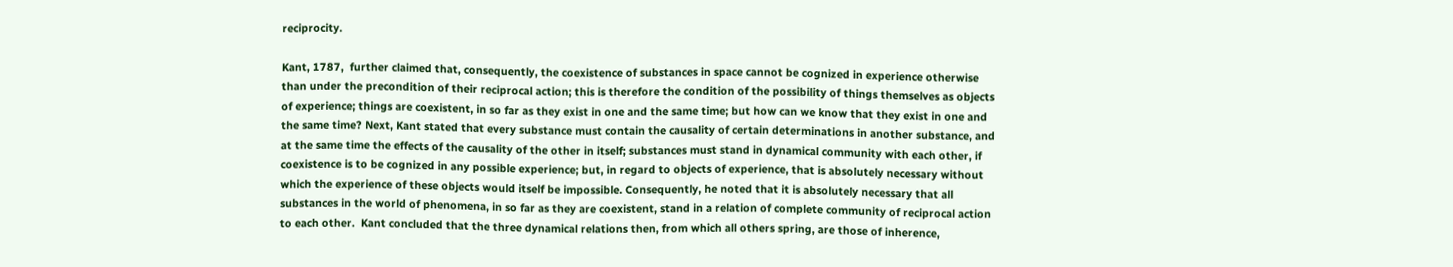reciprocity.

Kant, 1787,  further claimed that, consequently, the coexistence of substances in space cannot be cognized in experience otherwise than under the precondition of their reciprocal action; this is therefore the condition of the possibility of things themselves as objects of experience; things are coexistent, in so far as they exist in one and the same time; but how can we know that they exist in one and the same time? Next, Kant stated that every substance must contain the causality of certain determinations in another substance, and at the same time the effects of the causality of the other in itself; substances must stand in dynamical community with each other, if coexistence is to be cognized in any possible experience; but, in regard to objects of experience, that is absolutely necessary without which the experience of these objects would itself be impossible. Consequently, he noted that it is absolutely necessary that all substances in the world of phenomena, in so far as they are coexistent, stand in a relation of complete community of reciprocal action to each other.  Kant concluded that the three dynamical relations then, from which all others spring, are those of inherence,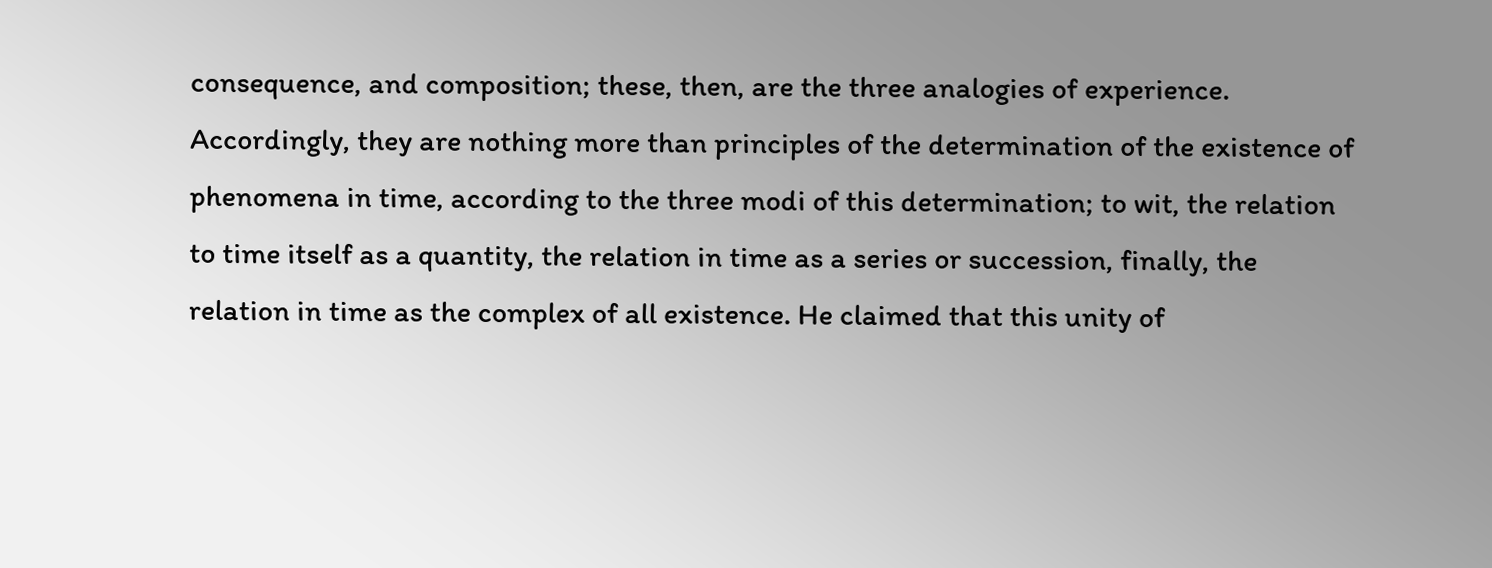consequence, and composition; these, then, are the three analogies of experience. Accordingly, they are nothing more than principles of the determination of the existence of phenomena in time, according to the three modi of this determination; to wit, the relation to time itself as a quantity, the relation in time as a series or succession, finally, the relation in time as the complex of all existence. He claimed that this unity of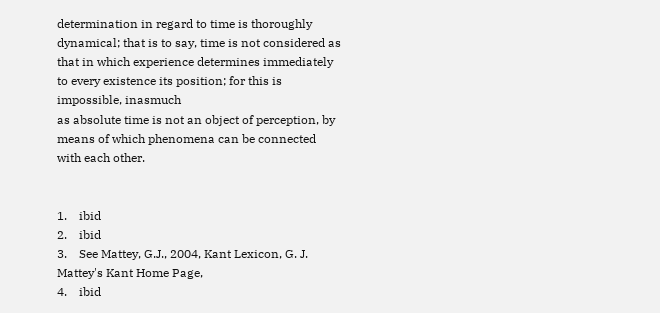determination in regard to time is thoroughly dynamical; that is to say, time is not considered as that in which experience determines immediately to every existence its position; for this is impossible, inasmuch
as absolute time is not an object of perception, by means of which phenomena can be connected with each other.


1.    ibid
2.    ibid
3.    See Mattey, G.J., 2004, Kant Lexicon, G. J. Mattey's Kant Home Page,
4.    ibid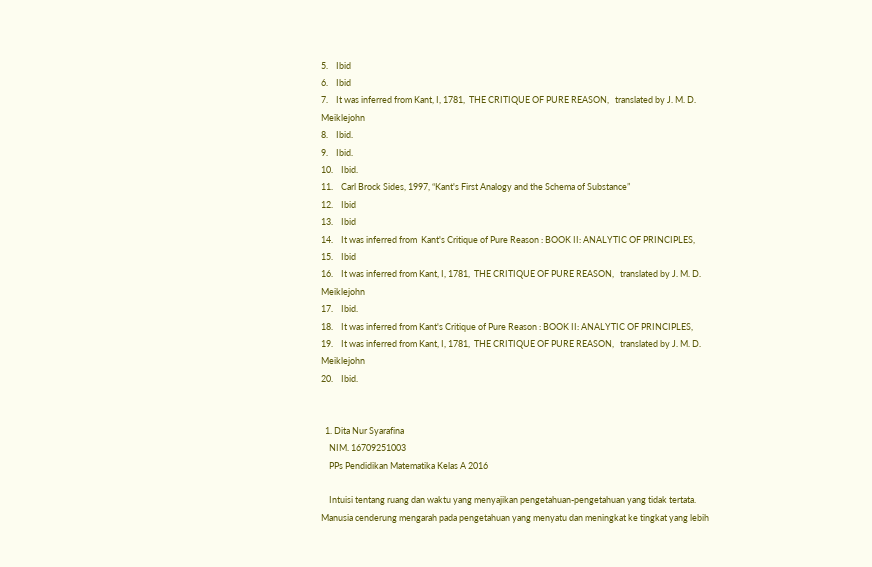5.    Ibid
6.    Ibid
7.    It was inferred from Kant, I, 1781,  THE CRITIQUE OF PURE REASON,   translated by J. M. D. Meiklejohn
8.    Ibid.
9.    Ibid.
10.    Ibid.
11.    Carl Brock Sides, 1997, “Kant's First Analogy and the Schema of Substance”
12.    Ibid
13.    Ibid
14.    It was inferred from  Kant's Critique of Pure Reason : BOOK II: ANALYTIC OF PRINCIPLES,
15.    Ibid
16.    It was inferred from Kant, I, 1781,  THE CRITIQUE OF PURE REASON,   translated by J. M. D. Meiklejohn
17.    Ibid.
18.    It was inferred from Kant's Critique of Pure Reason : BOOK II: ANALYTIC OF PRINCIPLES,
19.    It was inferred from Kant, I, 1781,  THE CRITIQUE OF PURE REASON,   translated by J. M. D. Meiklejohn
20.    Ibid.


  1. Dita Nur Syarafina
    NIM. 16709251003
    PPs Pendidikan Matematika Kelas A 2016

    Intuisi tentang ruang dan waktu yang menyajikan pengetahuan-pengetahuan yang tidak tertata. Manusia cenderung mengarah pada pengetahuan yang menyatu dan meningkat ke tingkat yang lebih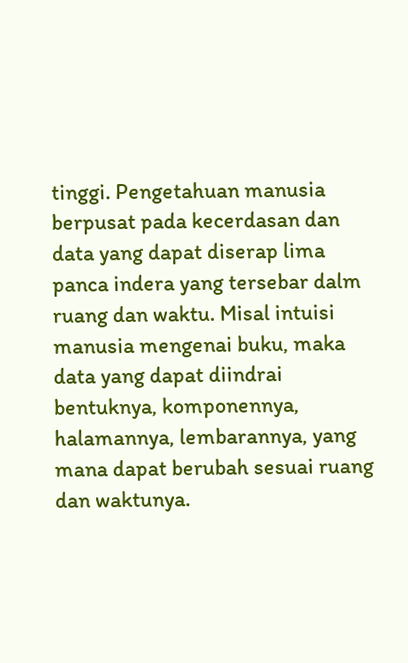tinggi. Pengetahuan manusia berpusat pada kecerdasan dan data yang dapat diserap lima panca indera yang tersebar dalm ruang dan waktu. Misal intuisi manusia mengenai buku, maka data yang dapat diindrai bentuknya, komponennya, halamannya, lembarannya, yang mana dapat berubah sesuai ruang dan waktunya.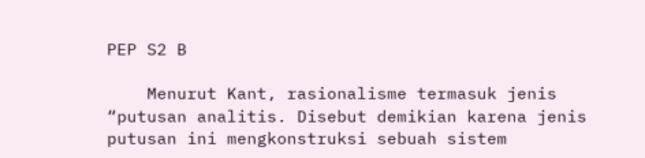PEP S2 B

    Menurut Kant, rasionalisme termasuk jenis “putusan analitis. Disebut demikian karena jenis putusan ini mengkonstruksi sebuah sistem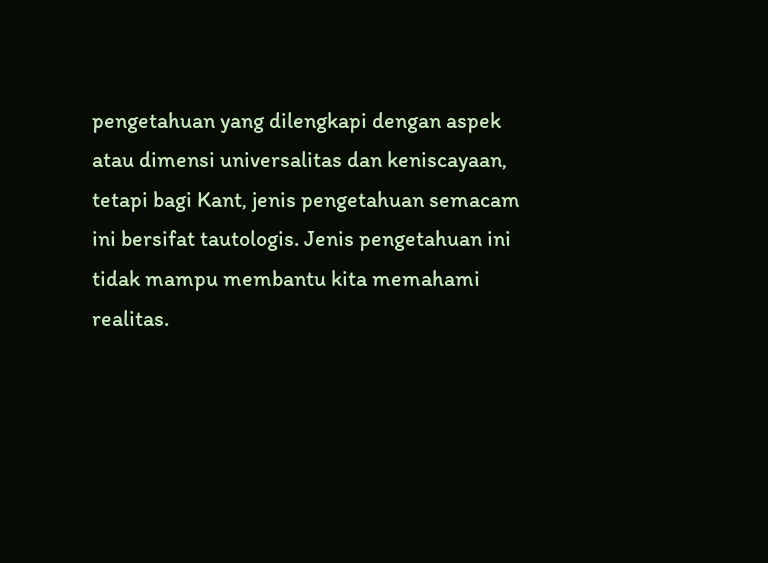pengetahuan yang dilengkapi dengan aspek atau dimensi universalitas dan keniscayaan, tetapi bagi Kant, jenis pengetahuan semacam ini bersifat tautologis. Jenis pengetahuan ini tidak mampu membantu kita memahami realitas.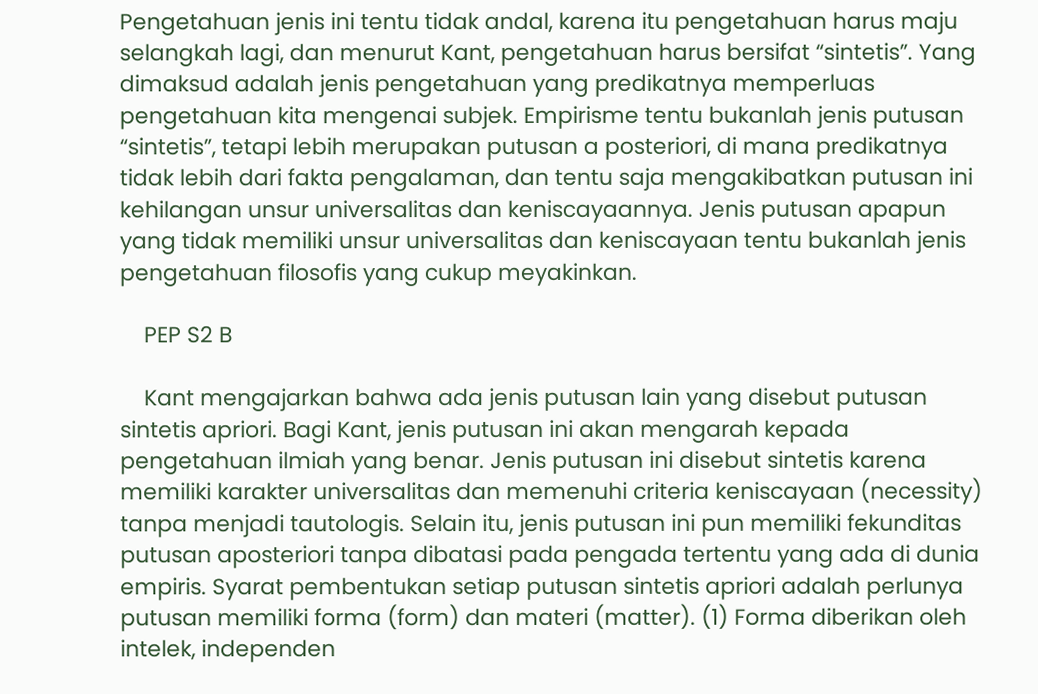Pengetahuan jenis ini tentu tidak andal, karena itu pengetahuan harus maju selangkah lagi, dan menurut Kant, pengetahuan harus bersifat “sintetis”. Yang dimaksud adalah jenis pengetahuan yang predikatnya memperluas pengetahuan kita mengenai subjek. Empirisme tentu bukanlah jenis putusan “sintetis”, tetapi lebih merupakan putusan a posteriori, di mana predikatnya tidak lebih dari fakta pengalaman, dan tentu saja mengakibatkan putusan ini kehilangan unsur universalitas dan keniscayaannya. Jenis putusan apapun yang tidak memiliki unsur universalitas dan keniscayaan tentu bukanlah jenis pengetahuan filosofis yang cukup meyakinkan.

    PEP S2 B

    Kant mengajarkan bahwa ada jenis putusan lain yang disebut putusan sintetis apriori. Bagi Kant, jenis putusan ini akan mengarah kepada pengetahuan ilmiah yang benar. Jenis putusan ini disebut sintetis karena memiliki karakter universalitas dan memenuhi criteria keniscayaan (necessity) tanpa menjadi tautologis. Selain itu, jenis putusan ini pun memiliki fekunditas putusan aposteriori tanpa dibatasi pada pengada tertentu yang ada di dunia empiris. Syarat pembentukan setiap putusan sintetis apriori adalah perlunya putusan memiliki forma (form) dan materi (matter). (1) Forma diberikan oleh intelek, independen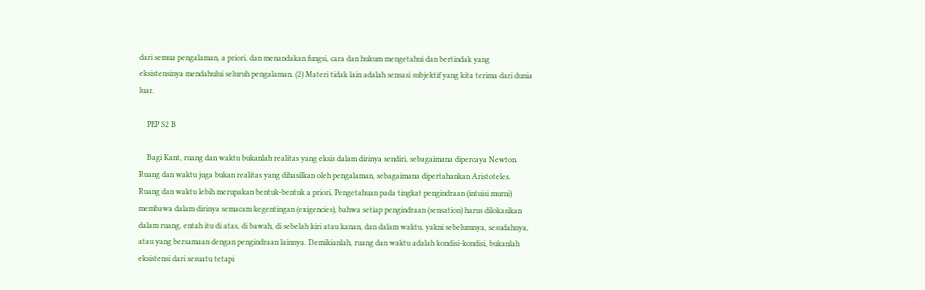dari semua pengalaman, a priori, dan menandakan fungsi, cara dan hukum mengetahui dan bertindak yang eksistensinya mendahului seluruh pengalaman. (2) Materi tidak lain adalah sensasi subjektif yang kita terima dari dunia luar.

    PEP S2 B

    Bagi Kant, ruang dan waktu bukanlah realitas yang eksis dalam dirinya sendiri, sebagaimana dipercaya Newton. Ruang dan waktu juga bukan realitas yang dihasilkan oleh pengalaman, sebagaimana dipertahankan Aristoteles. Ruang dan waktu lebih merupakan bentuk-bentuk a priori, Pengetahuan pada tingkat pengindraan (intuisi murni) membawa dalam dirinya semacam kegentingan (exigencies), bahwa setiap pengindraan (sensation) harus dilokasikan dalam ruang, entah itu di atas, di bawah, di sebelah kiri atau kanan, dan dalam waktu, yakni sebelumnya, sesudahnya, atau yang bersamaan dengan pengindraan lainnya. Demikianlah, ruang dan waktu adalah kondisi-kondisi, bukanlah eksistensi dari sesuatu tetapi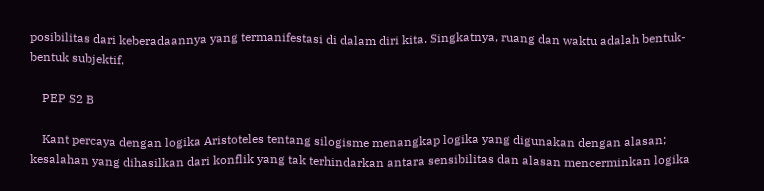posibilitas dari keberadaannya yang termanifestasi di dalam diri kita. Singkatnya, ruang dan waktu adalah bentuk-bentuk subjektif.

    PEP S2 B

    Kant percaya dengan logika Aristoteles tentang silogisme menangkap logika yang digunakan dengan alasan; kesalahan yang dihasilkan dari konflik yang tak terhindarkan antara sensibilitas dan alasan mencerminkan logika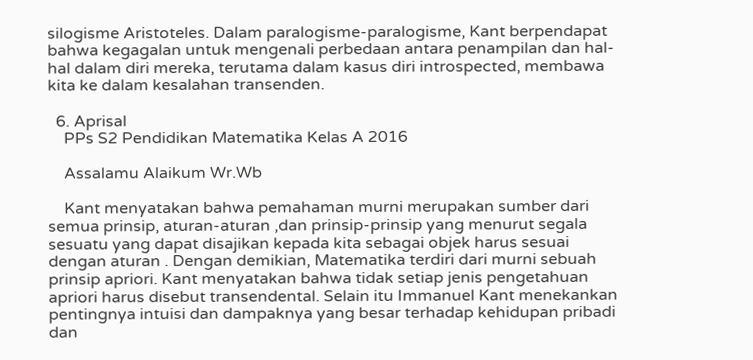silogisme Aristoteles. Dalam paralogisme-paralogisme, Kant berpendapat bahwa kegagalan untuk mengenali perbedaan antara penampilan dan hal-hal dalam diri mereka, terutama dalam kasus diri introspected, membawa kita ke dalam kesalahan transenden.

  6. Aprisal
    PPs S2 Pendidikan Matematika Kelas A 2016

    Assalamu Alaikum Wr.Wb

    Kant menyatakan bahwa pemahaman murni merupakan sumber dari semua prinsip, aturan-aturan ,dan prinsip-prinsip yang menurut segala sesuatu yang dapat disajikan kepada kita sebagai objek harus sesuai dengan aturan . Dengan demikian, Matematika terdiri dari murni sebuah prinsip apriori. Kant menyatakan bahwa tidak setiap jenis pengetahuan apriori harus disebut transendental. Selain itu Immanuel Kant menekankan pentingnya intuisi dan dampaknya yang besar terhadap kehidupan pribadi dan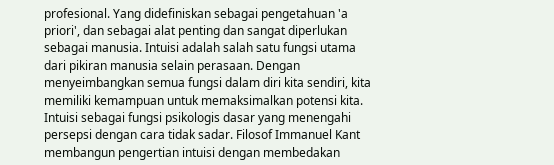profesional. Yang didefiniskan sebagai pengetahuan 'a priori', dan sebagai alat penting dan sangat diperlukan sebagai manusia. Intuisi adalah salah satu fungsi utama dari pikiran manusia selain perasaan. Dengan menyeimbangkan semua fungsi dalam diri kita sendiri, kita memiliki kemampuan untuk memaksimalkan potensi kita. Intuisi sebagai fungsi psikologis dasar yang menengahi persepsi dengan cara tidak sadar. Filosof Immanuel Kant membangun pengertian intuisi dengan membedakan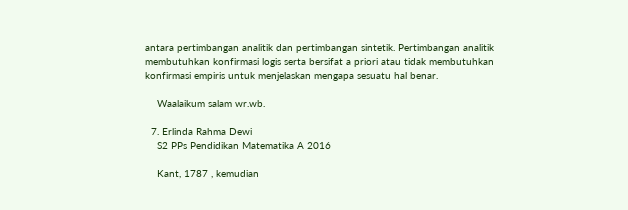antara pertimbangan analitik dan pertimbangan sintetik. Pertimbangan analitik membutuhkan konfirmasi logis serta bersifat a priori atau tidak membutuhkan konfirmasi empiris untuk menjelaskan mengapa sesuatu hal benar.

    Waalaikum salam wr.wb.

  7. Erlinda Rahma Dewi
    S2 PPs Pendidikan Matematika A 2016

    Kant, 1787 , kemudian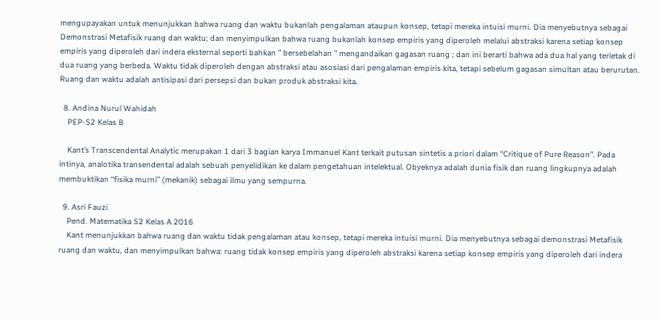mengupayakan untuk menunjukkan bahwa ruang dan waktu bukanlah pengalaman ataupun konsep, tetapi mereka intuisi murni. Dia menyebutnya sebagai Demonstrasi Metafisik ruang dan waktu; dan menyimpulkan bahwa ruang bukanlah konsep empiris yang diperoleh melalui abstraksi karena setiap konsep empiris yang diperoleh dari indera eksternal seperti bahkan " bersebelahan " mengandaikan gagasan ruang ; dan ini berarti bahwa ada dua hal yang terletak di dua ruang yang berbeda. Waktu tidak diperoleh dengan abstraksi atau asosiasi dari pengalaman empiris kita, tetapi sebelum gagasan simultan atau berurutan. Ruang dan waktu adalah antisipasi dari persepsi dan bukan produk abstraksi kita.

  8. Andina Nurul Wahidah
    PEP-S2 Kelas B

    Kant’s Transcendental Analytic merupakan 1 dari 3 bagian karya Immanuel Kant terkait putusan sintetis a priori dalam “Critique of Pure Reason”. Pada intinya, analotika transendental adalah sebuah penyelidikan ke dalam pengetahuan intelektual. Obyeknya adalah dunia fisik dan ruang lingkupnya adalah membuktikan “fisika murni” (mekanik) sebagai ilmu yang sempurna.

  9. Asri Fauzi
    Pend. Matematika S2 Kelas A 2016
    Kant menunjukkan bahwa ruang dan waktu tidak pengalaman atau konsep, tetapi mereka intuisi murni. Dia menyebutnya sebagai demonstrasi Metafisik ruang dan waktu, dan menyimpulkan bahwa: ruang tidak konsep empiris yang diperoleh abstraksi karena setiap konsep empiris yang diperoleh dari indera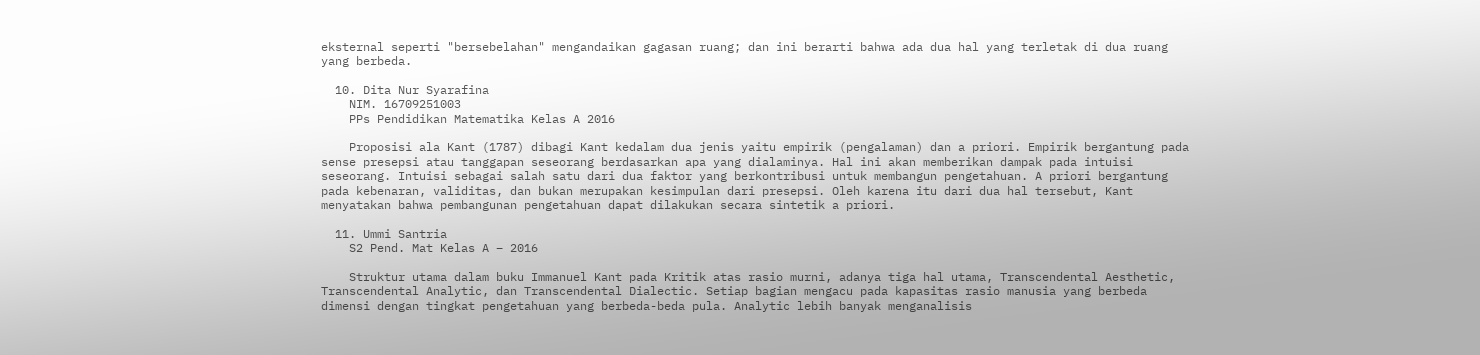eksternal seperti "bersebelahan" mengandaikan gagasan ruang; dan ini berarti bahwa ada dua hal yang terletak di dua ruang yang berbeda.

  10. Dita Nur Syarafina
    NIM. 16709251003
    PPs Pendidikan Matematika Kelas A 2016

    Proposisi ala Kant (1787) dibagi Kant kedalam dua jenis yaitu empirik (pengalaman) dan a priori. Empirik bergantung pada sense presepsi atau tanggapan seseorang berdasarkan apa yang dialaminya. Hal ini akan memberikan dampak pada intuisi seseorang. Intuisi sebagai salah satu dari dua faktor yang berkontribusi untuk membangun pengetahuan. A priori bergantung pada kebenaran, validitas, dan bukan merupakan kesimpulan dari presepsi. Oleh karena itu dari dua hal tersebut, Kant menyatakan bahwa pembangunan pengetahuan dapat dilakukan secara sintetik a priori.

  11. Ummi Santria
    S2 Pend. Mat Kelas A – 2016

    Struktur utama dalam buku Immanuel Kant pada Kritik atas rasio murni, adanya tiga hal utama, Transcendental Aesthetic, Transcendental Analytic, dan Transcendental Dialectic. Setiap bagian mengacu pada kapasitas rasio manusia yang berbeda dimensi dengan tingkat pengetahuan yang berbeda-beda pula. Analytic lebih banyak menganalisis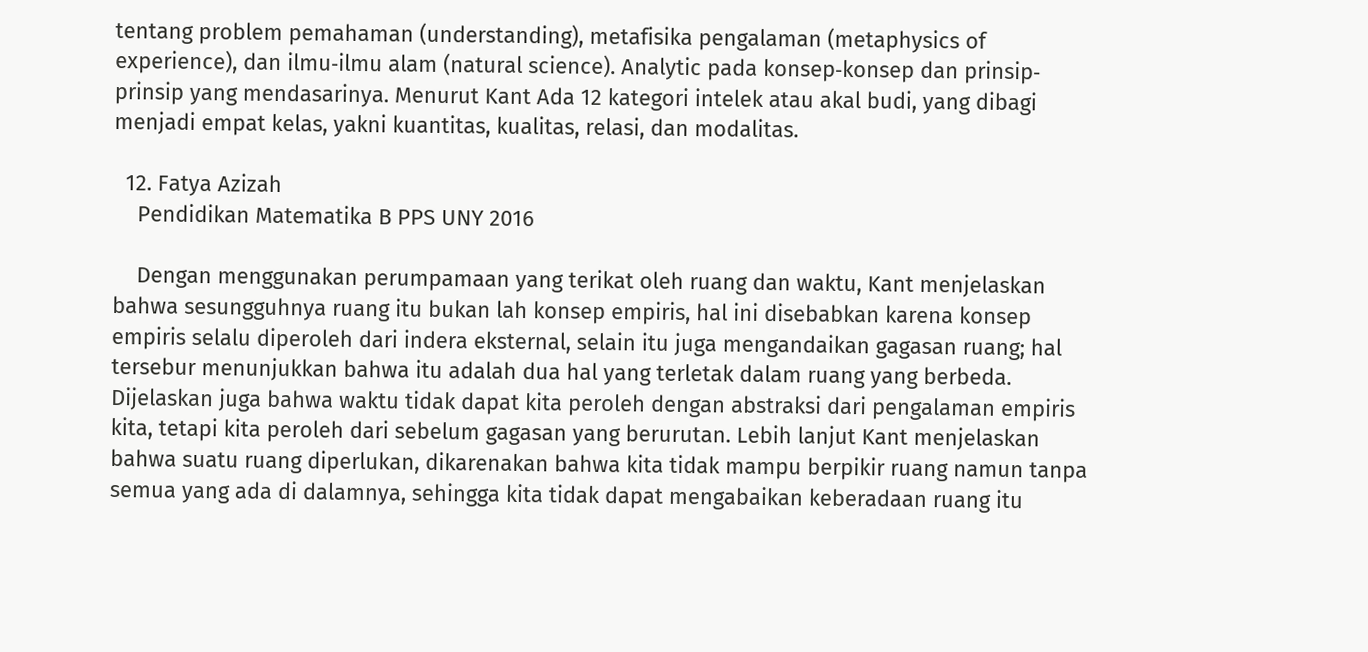tentang problem pemahaman (understanding), metafisika pengalaman (metaphysics of experience), dan ilmu‐ilmu alam (natural science). Analytic pada konsep‐konsep dan prinsip‐prinsip yang mendasarinya. Menurut Kant Ada 12 kategori intelek atau akal budi, yang dibagi menjadi empat kelas, yakni kuantitas, kualitas, relasi, dan modalitas.

  12. Fatya Azizah
    Pendidikan Matematika B PPS UNY 2016

    Dengan menggunakan perumpamaan yang terikat oleh ruang dan waktu, Kant menjelaskan bahwa sesungguhnya ruang itu bukan lah konsep empiris, hal ini disebabkan karena konsep empiris selalu diperoleh dari indera eksternal, selain itu juga mengandaikan gagasan ruang; hal tersebur menunjukkan bahwa itu adalah dua hal yang terletak dalam ruang yang berbeda. Dijelaskan juga bahwa waktu tidak dapat kita peroleh dengan abstraksi dari pengalaman empiris kita, tetapi kita peroleh dari sebelum gagasan yang berurutan. Lebih lanjut Kant menjelaskan bahwa suatu ruang diperlukan, dikarenakan bahwa kita tidak mampu berpikir ruang namun tanpa semua yang ada di dalamnya, sehingga kita tidak dapat mengabaikan keberadaan ruang itu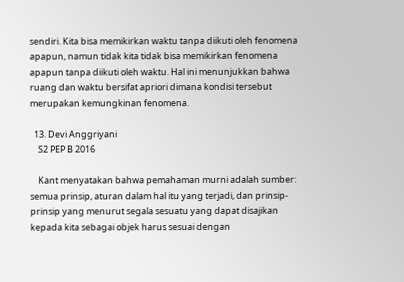sendiri. Kita bisa memikirkan waktu tanpa diikuti oleh fenomena apapun, namun tidak kita tidak bisa memikirkan fenomena apapun tanpa diikuti oleh waktu. Hal ini menunjukkan bahwa ruang dan waktu bersifat apriori dimana kondisi tersebut merupakan kemungkinan fenomena.

  13. Devi Anggriyani
    S2 PEP B 2016

    Kant menyatakan bahwa pemahaman murni adalah sumber: semua prinsip, aturan dalam hal itu yang terjadi, dan prinsip-prinsip yang menurut segala sesuatu yang dapat disajikan kepada kita sebagai objek harus sesuai dengan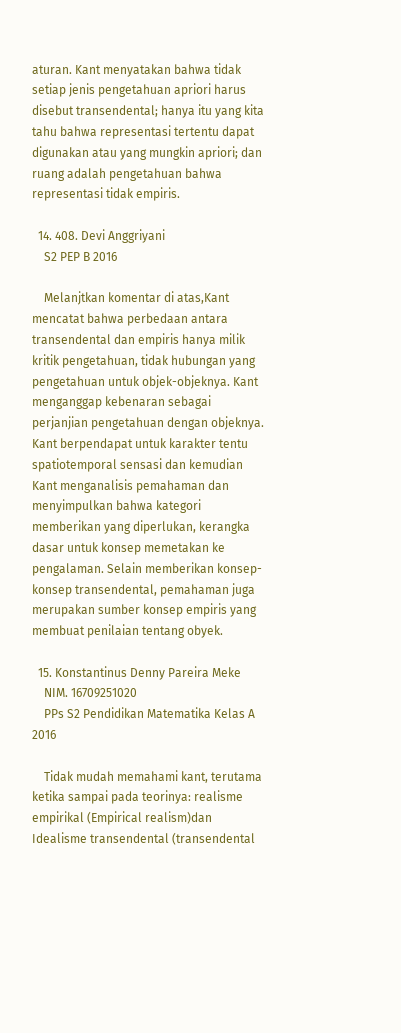aturan. Kant menyatakan bahwa tidak setiap jenis pengetahuan apriori harus disebut transendental; hanya itu yang kita tahu bahwa representasi tertentu dapat digunakan atau yang mungkin apriori; dan ruang adalah pengetahuan bahwa representasi tidak empiris.

  14. 408. Devi Anggriyani
    S2 PEP B 2016

    Melanjtkan komentar di atas,Kant mencatat bahwa perbedaan antara transendental dan empiris hanya milik kritik pengetahuan, tidak hubungan yang pengetahuan untuk objek-objeknya. Kant menganggap kebenaran sebagai perjanjian pengetahuan dengan objeknya. Kant berpendapat untuk karakter tentu spatiotemporal sensasi dan kemudian Kant menganalisis pemahaman dan menyimpulkan bahwa kategori memberikan yang diperlukan, kerangka dasar untuk konsep memetakan ke pengalaman. Selain memberikan konsep-konsep transendental, pemahaman juga merupakan sumber konsep empiris yang membuat penilaian tentang obyek.

  15. Konstantinus Denny Pareira Meke
    NIM. 16709251020
    PPs S2 Pendidikan Matematika Kelas A 2016

    Tidak mudah memahami kant, terutama ketika sampai pada teorinya: realisme empirikal (Empirical realism)dan Idealisme transendental (transendental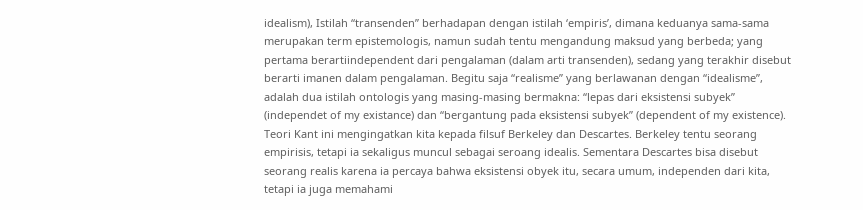idealism), Istilah “transenden” berhadapan dengan istilah ‘empiris’, dimana keduanya sama-sama merupakan term epistemologis, namun sudah tentu mengandung maksud yang berbeda; yang pertama berartiindependent dari pengalaman (dalam arti transenden), sedang yang terakhir disebut berarti imanen dalam pengalaman. Begitu saja “realisme” yang berlawanan dengan “idealisme”, adalah dua istilah ontologis yang masing-masing bermakna: “lepas dari eksistensi subyek” (independet of my existance) dan “bergantung pada eksistensi subyek” (dependent of my existence). Teori Kant ini mengingatkan kita kepada filsuf Berkeley dan Descartes. Berkeley tentu seorang empirisis, tetapi ia sekaligus muncul sebagai seroang idealis. Sementara Descartes bisa disebut seorang realis karena ia percaya bahwa eksistensi obyek itu, secara umum, independen dari kita, tetapi ia juga memahami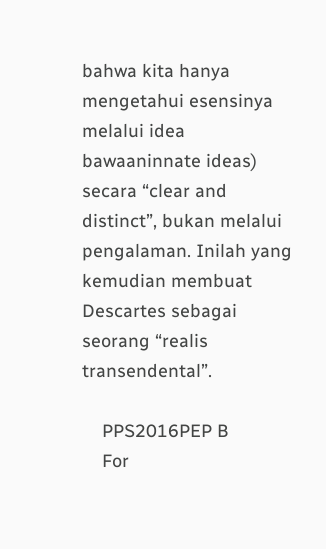bahwa kita hanya mengetahui esensinya melalui idea bawaaninnate ideas) secara “clear and distinct”, bukan melalui pengalaman. Inilah yang kemudian membuat Descartes sebagai seorang “realis transendental”.

    PPS2016PEP B
    For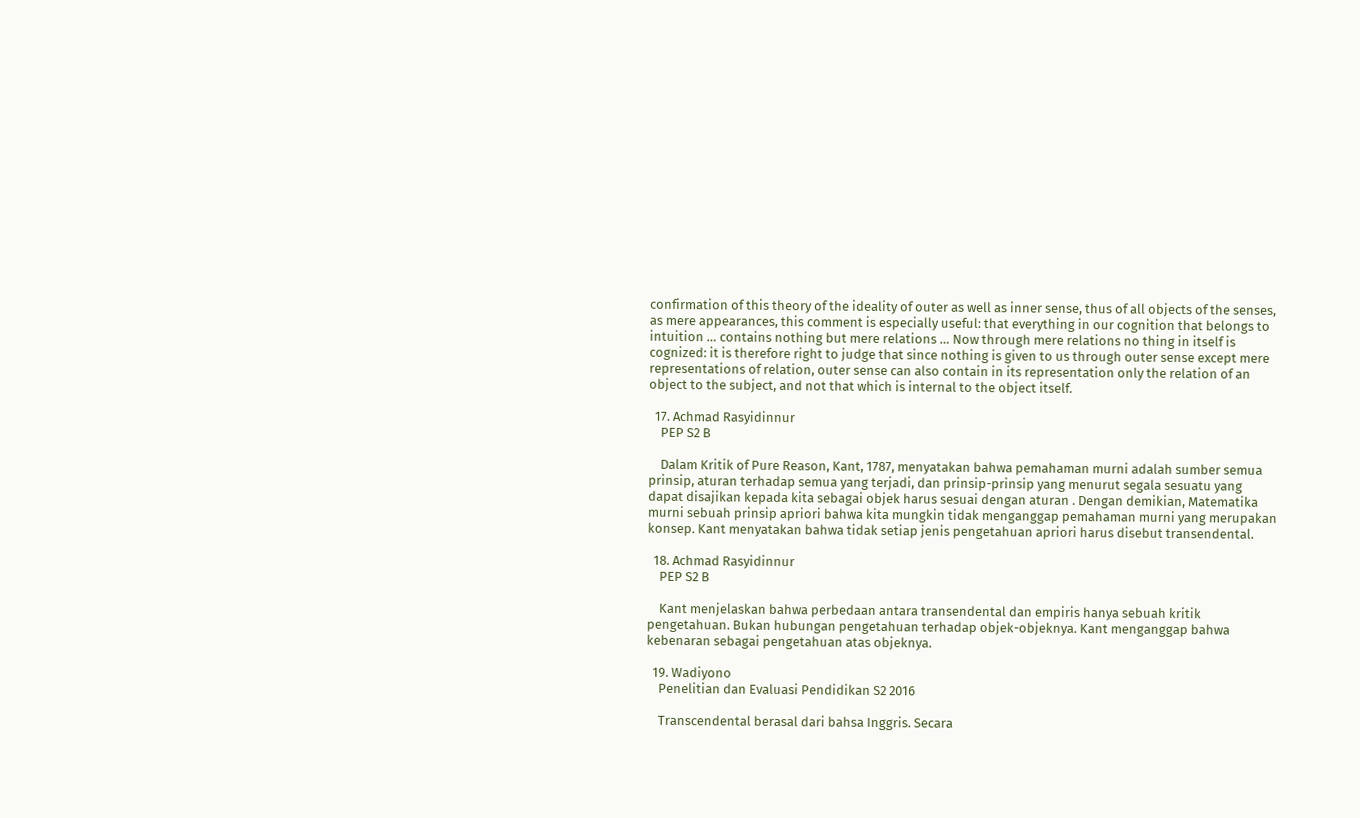confirmation of this theory of the ideality of outer as well as inner sense, thus of all objects of the senses, as mere appearances, this comment is especially useful: that everything in our cognition that belongs to intuition … contains nothing but mere relations … Now through mere relations no thing in itself is cognized: it is therefore right to judge that since nothing is given to us through outer sense except mere representations of relation, outer sense can also contain in its representation only the relation of an object to the subject, and not that which is internal to the object itself.

  17. Achmad Rasyidinnur
    PEP S2 B

    Dalam Kritik of Pure Reason, Kant, 1787, menyatakan bahwa pemahaman murni adalah sumber semua prinsip, aturan terhadap semua yang terjadi, dan prinsip-prinsip yang menurut segala sesuatu yang dapat disajikan kepada kita sebagai objek harus sesuai dengan aturan . Dengan demikian, Matematika murni sebuah prinsip apriori bahwa kita mungkin tidak menganggap pemahaman murni yang merupakan konsep. Kant menyatakan bahwa tidak setiap jenis pengetahuan apriori harus disebut transendental.

  18. Achmad Rasyidinnur
    PEP S2 B

    Kant menjelaskan bahwa perbedaan antara transendental dan empiris hanya sebuah kritik pengetahuan. Bukan hubungan pengetahuan terhadap objek-objeknya. Kant menganggap bahwa kebenaran sebagai pengetahuan atas objeknya.

  19. Wadiyono
    Penelitian dan Evaluasi Pendidikan S2 2016

    Transcendental berasal dari bahsa Inggris. Secara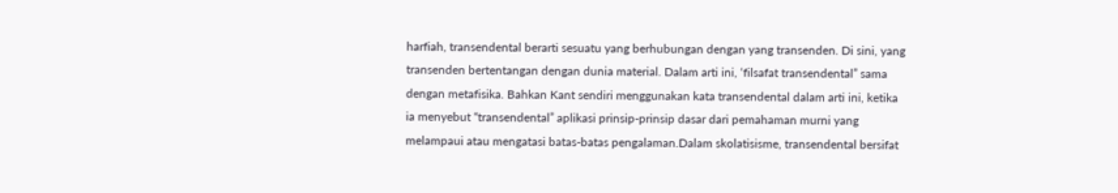harfiah, transendental berarti sesuatu yang berhubungan dengan yang transenden. Di sini, yang transenden bertentangan dengan dunia material. Dalam arti ini, ‘filsafat transendental” sama dengan metafisika. Bahkan Kant sendiri menggunakan kata transendental dalam arti ini, ketika ia menyebut “transendental” aplikasi prinsip-prinsip dasar dari pemahaman murni yang melampaui atau mengatasi batas-batas pengalaman.Dalam skolatisisme, transendental bersifat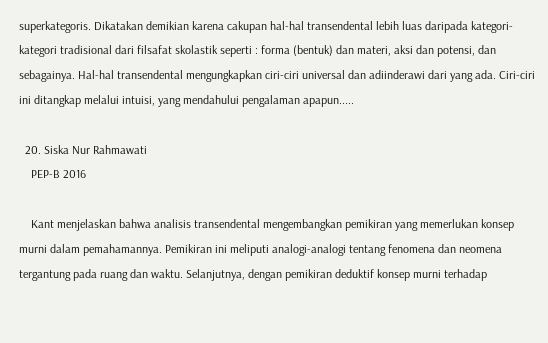superkategoris. Dikatakan demikian karena cakupan hal-hal transendental lebih luas daripada kategori-kategori tradisional dari filsafat skolastik seperti : forma (bentuk) dan materi, aksi dan potensi, dan sebagainya. Hal-hal transendental mengungkapkan ciri-ciri universal dan adiinderawi dari yang ada. Ciri-ciri ini ditangkap melalui intuisi, yang mendahului pengalaman apapun.....

  20. Siska Nur Rahmawati
    PEP-B 2016

    Kant menjelaskan bahwa analisis transendental mengembangkan pemikiran yang memerlukan konsep murni dalam pemahamannya. Pemikiran ini meliputi analogi-analogi tentang fenomena dan neomena tergantung pada ruang dan waktu. Selanjutnya, dengan pemikiran deduktif konsep murni terhadap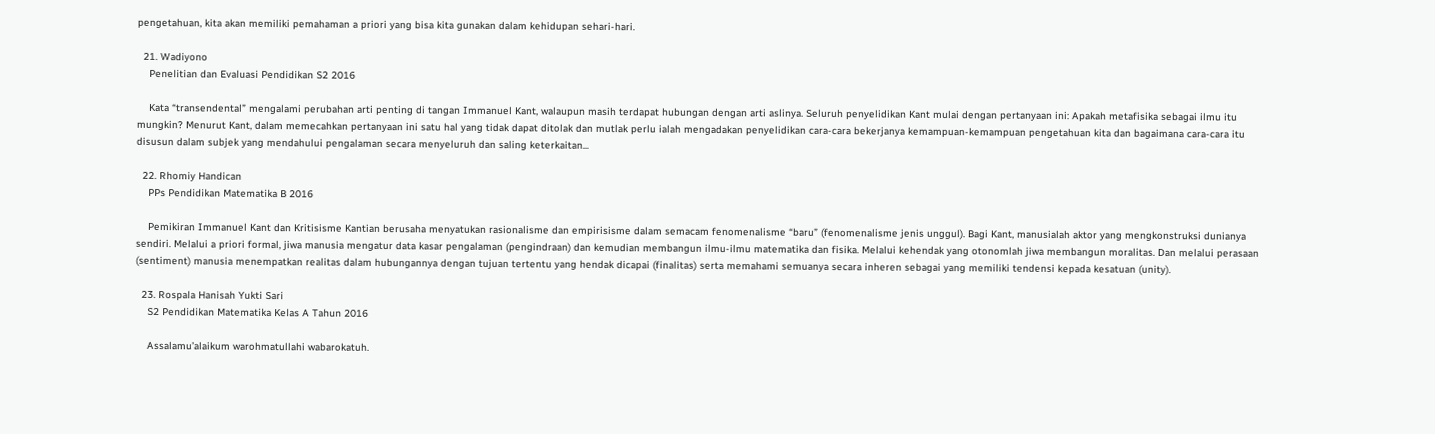pengetahuan, kita akan memiliki pemahaman a priori yang bisa kita gunakan dalam kehidupan sehari-hari.

  21. Wadiyono
    Penelitian dan Evaluasi Pendidikan S2 2016

    Kata “transendental” mengalami perubahan arti penting di tangan Immanuel Kant, walaupun masih terdapat hubungan dengan arti aslinya. Seluruh penyelidikan Kant mulai dengan pertanyaan ini: Apakah metafisika sebagai ilmu itu mungkin? Menurut Kant, dalam memecahkan pertanyaan ini satu hal yang tidak dapat ditolak dan mutlak perlu ialah mengadakan penyelidikan cara-cara bekerjanya kemampuan-kemampuan pengetahuan kita dan bagaimana cara-cara itu disusun dalam subjek yang mendahului pengalaman secara menyeluruh dan saling keterkaitan...

  22. Rhomiy Handican
    PPs Pendidikan Matematika B 2016

    Pemikiran Immanuel Kant dan Kritisisme Kantian berusaha menyatukan rasionalisme dan empirisisme dalam semacam fenomenalisme “baru” (fenomenalisme jenis unggul). Bagi Kant, manusialah aktor yang mengkonstruksi dunianya sendiri. Melalui a priori formal, jiwa manusia mengatur data kasar pengalaman (pengindraan) dan kemudian membangun ilmu-ilmu matematika dan fisika. Melalui kehendak yang otonomlah jiwa membangun moralitas. Dan melalui perasaan (sentiment) manusia menempatkan realitas dalam hubungannya dengan tujuan tertentu yang hendak dicapai (finalitas) serta memahami semuanya secara inheren sebagai yang memiliki tendensi kepada kesatuan (unity).

  23. Rospala Hanisah Yukti Sari
    S2 Pendidikan Matematika Kelas A Tahun 2016

    Assalamu’alaikum warohmatullahi wabarokatuh.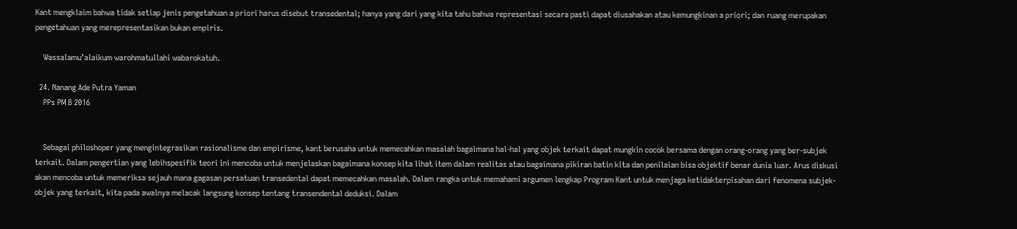Kant mengklaim bahwa tidak setiap jenis pengetahuan a priori harus disebut transedental; hanya yang dari yang kita tahu bahwa representasi secara pasti dapat diusahakan atau kemungkinan a priori; dan ruang merupakan pengetahuan yang merepresentasikan bukan empiris.

    Wassalamu’alaikum warohmatullahi wabarokatuh.

  24. Nanang Ade Putra Yaman
    PPs PM B 2016


    Sebagai philoshoper yang mengintegrasikan rasionalisme dan empirisme, kant berusaha untuk memecahkan masalah bagaimana hal-hal yang objek terkait dapat mungkin cocok bersama dengan orang-orang yang ber-subjek terkait. Dalam pengertian yang lebihspesifik teori ini mencoba untuk menjelaskan bagaimana konsep kita lihat item dalam realitas atau bagaimana pikiran batin kita dan penilaian bisa objektif benar dunia luar. Arus diskusi akan mencoba untuk memeriksa sejauh mana gagasan persatuan transedental dapat memecahkan masalah. Dalam rangka untuk memahami argumen lengkap Program Kant untuk menjaga ketidakterpisahan dari fenomena subjek-objek yang terkait, kita pada awalnya melacak langsung konsep tentang transendental deduksi. Dalam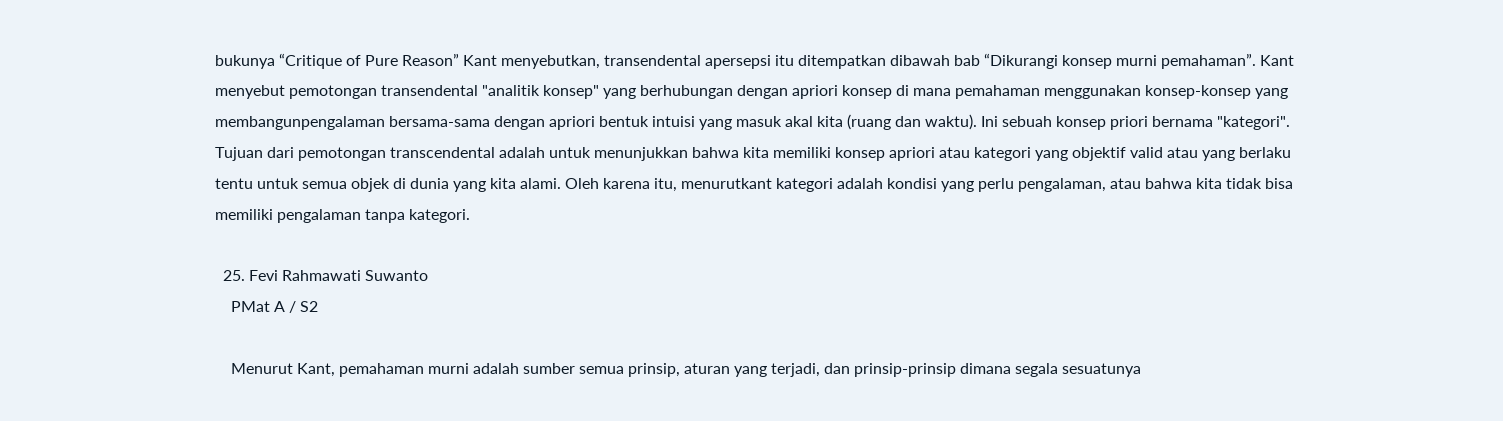bukunya “Critique of Pure Reason” Kant menyebutkan, transendental apersepsi itu ditempatkan dibawah bab “Dikurangi konsep murni pemahaman”. Kant menyebut pemotongan transendental "analitik konsep" yang berhubungan dengan apriori konsep di mana pemahaman menggunakan konsep-konsep yang membangunpengalaman bersama-sama dengan apriori bentuk intuisi yang masuk akal kita (ruang dan waktu). Ini sebuah konsep priori bernama "kategori". Tujuan dari pemotongan transcendental adalah untuk menunjukkan bahwa kita memiliki konsep apriori atau kategori yang objektif valid atau yang berlaku tentu untuk semua objek di dunia yang kita alami. Oleh karena itu, menurutkant kategori adalah kondisi yang perlu pengalaman, atau bahwa kita tidak bisa memiliki pengalaman tanpa kategori.

  25. Fevi Rahmawati Suwanto
    PMat A / S2

    Menurut Kant, pemahaman murni adalah sumber semua prinsip, aturan yang terjadi, dan prinsip-prinsip dimana segala sesuatunya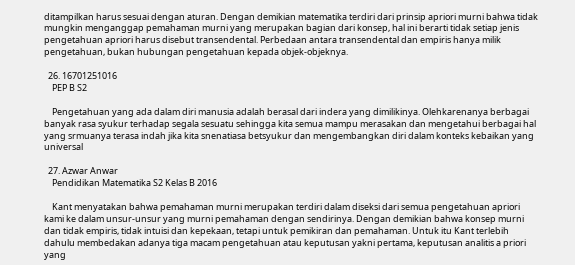ditampilkan harus sesuai dengan aturan. Dengan demikian matematika terdiri dari prinsip apriori murni bahwa tidak mungkin menganggap pemahaman murni yang merupakan bagian dari konsep, hal ini berarti tidak setiap jenis pengetahuan apriori harus disebut transendental. Perbedaan antara transendental dan empiris hanya milik pengetahuan, bukan hubungan pengetahuan kepada objek-objeknya.

  26. 16701251016
    PEP B S2

    Pengetahuan yang ada dalam diri manusia adalah berasal dari indera yang dimilikinya. Olehkarenanya berbagai banyak rasa syukur terhadap segala sesuatu sehingga kita semua mampu merasakan dan mengetahui berbagai hal yang srmuanya terasa indah jika kita snenatiasa betsyukur dan mengembangkan diri dalam konteks kebaikan yang universal

  27. Azwar Anwar
    Pendidikan Matematika S2 Kelas B 2016

    Kant menyatakan bahwa pemahaman murni merupakan terdiri dalam diseksi dari semua pengetahuan apriori kami ke dalam unsur-unsur yang murni pemahaman dengan sendirinya. Dengan demikian bahwa konsep murni dan tidak empiris, tidak intuisi dan kepekaan, tetapi untuk pemikiran dan pemahaman. Untuk itu Kant terlebih dahulu membedakan adanya tiga macam pengetahuan atau keputusan yakni pertama, keputusan analitis a priori yang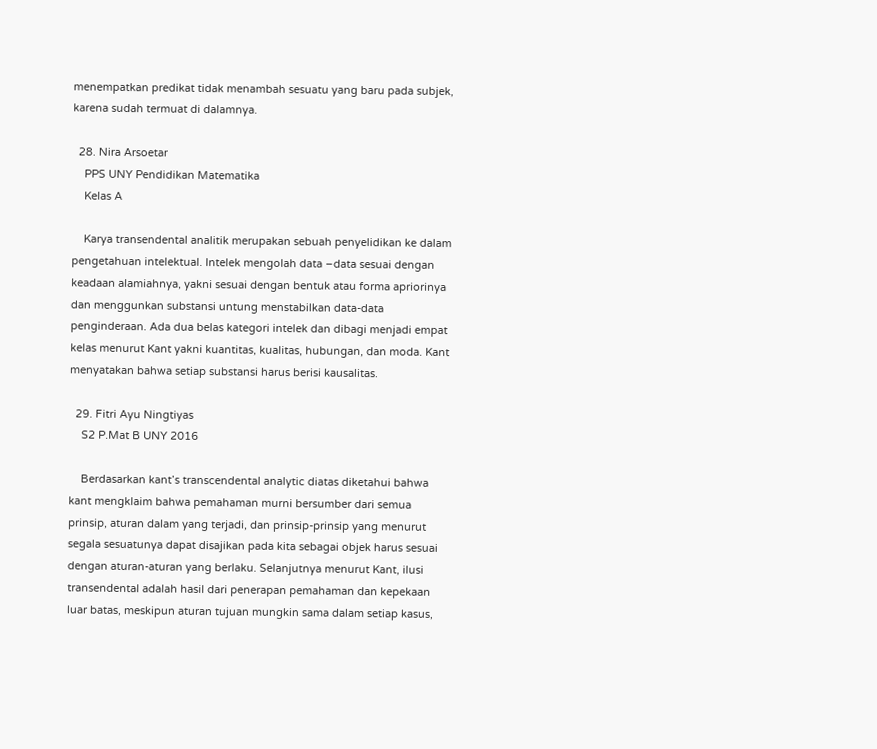menempatkan predikat tidak menambah sesuatu yang baru pada subjek, karena sudah termuat di dalamnya.

  28. Nira Arsoetar
    PPS UNY Pendidikan Matematika
    Kelas A

    Karya transendental analitik merupakan sebuah penyelidikan ke dalam pengetahuan intelektual. Intelek mengolah data –data sesuai dengan keadaan alamiahnya, yakni sesuai dengan bentuk atau forma apriorinya dan menggunkan substansi untung menstabilkan data-data penginderaan. Ada dua belas kategori intelek dan dibagi menjadi empat kelas menurut Kant yakni kuantitas, kualitas, hubungan, dan moda. Kant menyatakan bahwa setiap substansi harus berisi kausalitas.

  29. Fitri Ayu Ningtiyas
    S2 P.Mat B UNY 2016

    Berdasarkan kant’s transcendental analytic diatas diketahui bahwa kant mengklaim bahwa pemahaman murni bersumber dari semua prinsip, aturan dalam yang terjadi, dan prinsip-prinsip yang menurut segala sesuatunya dapat disajikan pada kita sebagai objek harus sesuai dengan aturan-aturan yang berlaku. Selanjutnya menurut Kant, ilusi transendental adalah hasil dari penerapan pemahaman dan kepekaan luar batas, meskipun aturan tujuan mungkin sama dalam setiap kasus,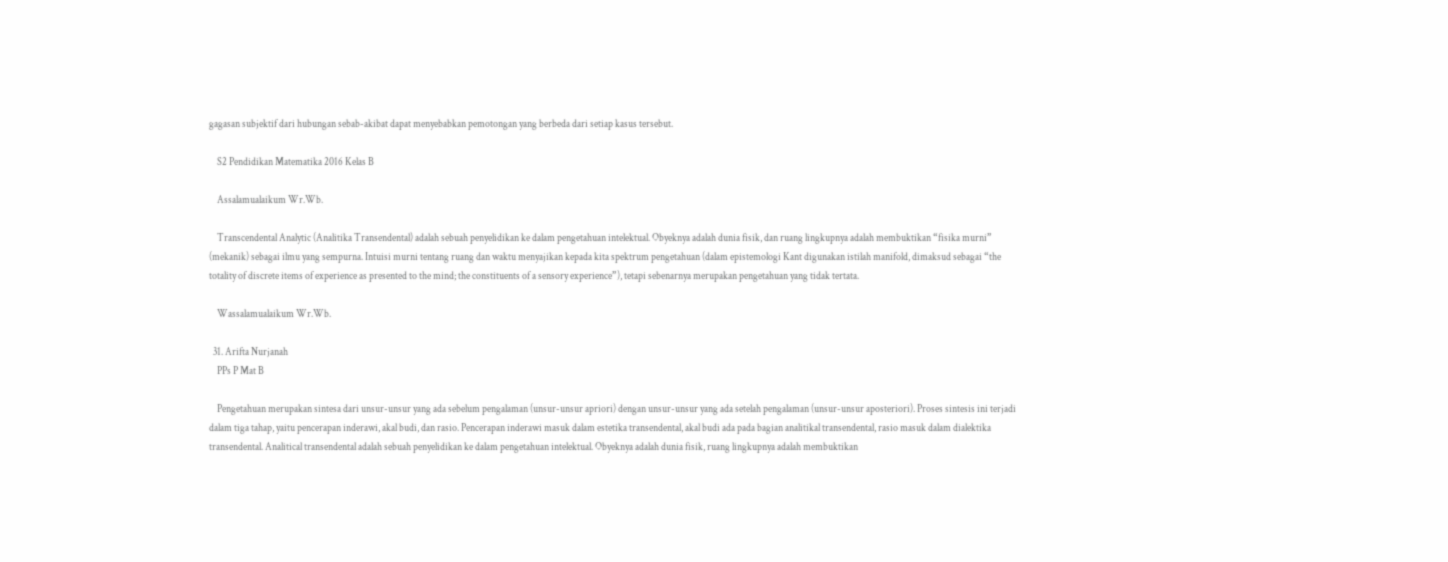gagasan subjektif dari hubungan sebab-akibat dapat menyebabkan pemotongan yang berbeda dari setiap kasus tersebut.

    S2 Pendidikan Matematika 2016 Kelas B

    Assalamualaikum Wr.Wb.

    Transcendental Analytic (Analitika Transendental) adalah sebuah penyelidikan ke dalam pengetahuan intelektual. Obyeknya adalah dunia fisik, dan ruang lingkupnya adalah membuktikan “fisika murni” (mekanik) sebagai ilmu yang sempurna. Intuisi murni tentang ruang dan waktu menyajikan kepada kita spektrum pengetahuan (dalam epistemologi Kant digunakan istilah manifold, dimaksud sebagai “the totality of discrete items of experience as presented to the mind; the constituents of a sensory experience”), tetapi sebenarnya merupakan pengetahuan yang tidak tertata.

    Wassalamualaikum Wr.Wb.

  31. Arifta Nurjanah
    PPs P Mat B

    Pengetahuan merupakan sintesa dari unsur-unsur yang ada sebelum pengalaman (unsur-unsur apriori) dengan unsur-unsur yang ada setelah pengalaman (unsur-unsur aposteriori). Proses sintesis ini terjadi dalam tiga tahap, yaitu pencerapan inderawi, akal budi, dan rasio. Pencerapan inderawi masuk dalam estetika transendental, akal budi ada pada bagian analitikal transendental, rasio masuk dalam dialektika transendental. Analitical transendental adalah sebuah penyelidikan ke dalam pengetahuan intelektual. Obyeknya adalah dunia fisik, ruang lingkupnya adalah membuktikan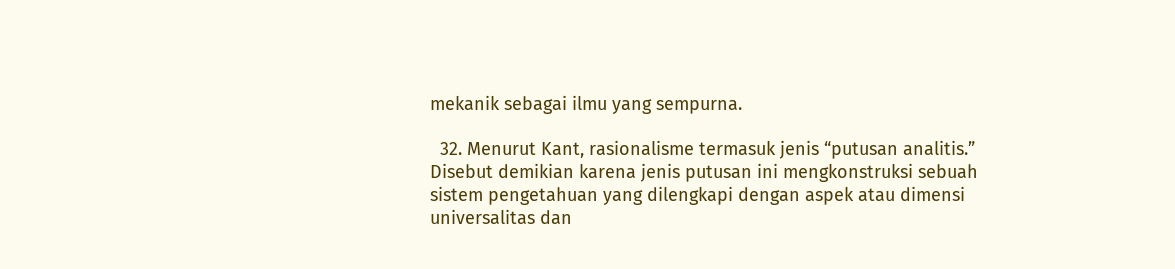mekanik sebagai ilmu yang sempurna.

  32. Menurut Kant, rasionalisme termasuk jenis “putusan analitis.” Disebut demikian karena jenis putusan ini mengkonstruksi sebuah sistem pengetahuan yang dilengkapi dengan aspek atau dimensi universalitas dan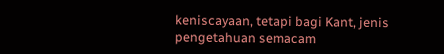keniscayaan, tetapi bagi Kant, jenis pengetahuan semacam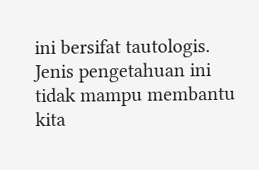ini bersifat tautologis. Jenis pengetahuan ini tidak mampu membantu kita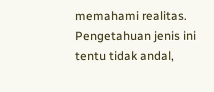memahami realitas. Pengetahuan jenis ini tentu tidak andal,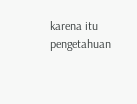karena itu pengetahuan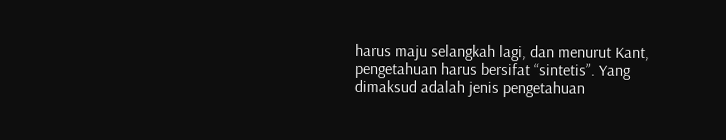harus maju selangkah lagi, dan menurut Kant, pengetahuan harus bersifat “sintetis”. Yang dimaksud adalah jenis pengetahuan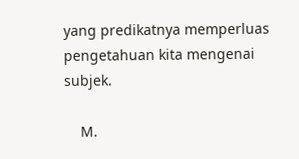yang predikatnya memperluas pengetahuan kita mengenai subjek.

    M.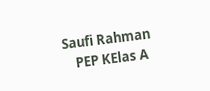Saufi Rahman
    PEP KElas A